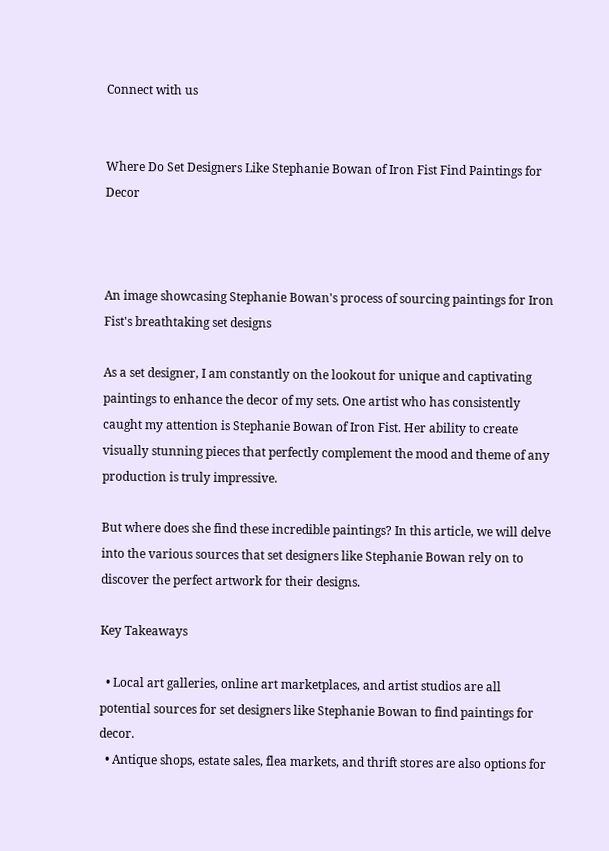Connect with us


Where Do Set Designers Like Stephanie Bowan of Iron Fist Find Paintings for Decor



An image showcasing Stephanie Bowan's process of sourcing paintings for Iron Fist's breathtaking set designs

As a set designer, I am constantly on the lookout for unique and captivating paintings to enhance the decor of my sets. One artist who has consistently caught my attention is Stephanie Bowan of Iron Fist. Her ability to create visually stunning pieces that perfectly complement the mood and theme of any production is truly impressive.

But where does she find these incredible paintings? In this article, we will delve into the various sources that set designers like Stephanie Bowan rely on to discover the perfect artwork for their designs.

Key Takeaways

  • Local art galleries, online art marketplaces, and artist studios are all potential sources for set designers like Stephanie Bowan to find paintings for decor.
  • Antique shops, estate sales, flea markets, and thrift stores are also options for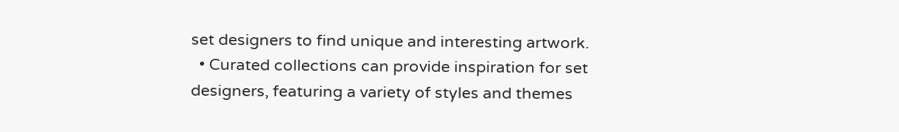set designers to find unique and interesting artwork.
  • Curated collections can provide inspiration for set designers, featuring a variety of styles and themes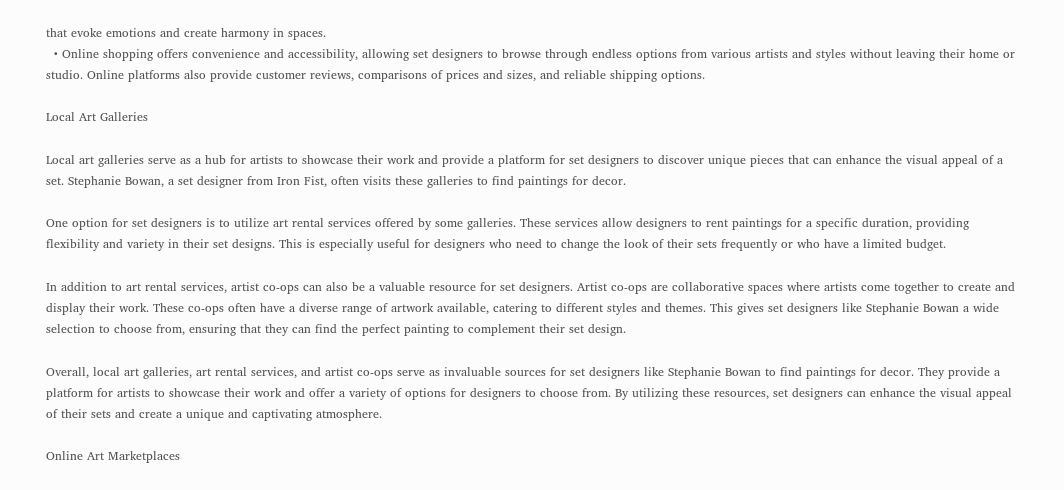that evoke emotions and create harmony in spaces.
  • Online shopping offers convenience and accessibility, allowing set designers to browse through endless options from various artists and styles without leaving their home or studio. Online platforms also provide customer reviews, comparisons of prices and sizes, and reliable shipping options.

Local Art Galleries

Local art galleries serve as a hub for artists to showcase their work and provide a platform for set designers to discover unique pieces that can enhance the visual appeal of a set. Stephanie Bowan, a set designer from Iron Fist, often visits these galleries to find paintings for decor.

One option for set designers is to utilize art rental services offered by some galleries. These services allow designers to rent paintings for a specific duration, providing flexibility and variety in their set designs. This is especially useful for designers who need to change the look of their sets frequently or who have a limited budget.

In addition to art rental services, artist co-ops can also be a valuable resource for set designers. Artist co-ops are collaborative spaces where artists come together to create and display their work. These co-ops often have a diverse range of artwork available, catering to different styles and themes. This gives set designers like Stephanie Bowan a wide selection to choose from, ensuring that they can find the perfect painting to complement their set design.

Overall, local art galleries, art rental services, and artist co-ops serve as invaluable sources for set designers like Stephanie Bowan to find paintings for decor. They provide a platform for artists to showcase their work and offer a variety of options for designers to choose from. By utilizing these resources, set designers can enhance the visual appeal of their sets and create a unique and captivating atmosphere.

Online Art Marketplaces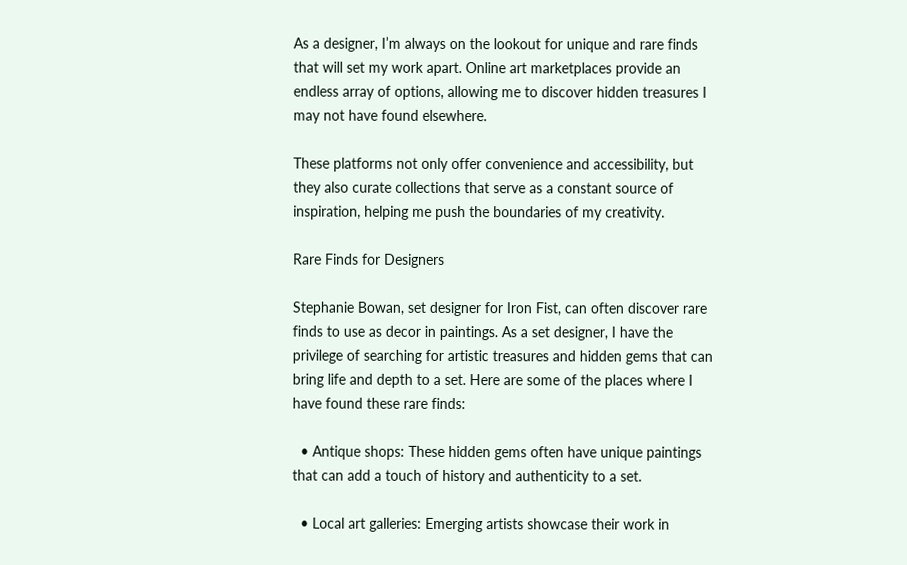As a designer, I’m always on the lookout for unique and rare finds that will set my work apart. Online art marketplaces provide an endless array of options, allowing me to discover hidden treasures I may not have found elsewhere.

These platforms not only offer convenience and accessibility, but they also curate collections that serve as a constant source of inspiration, helping me push the boundaries of my creativity.

Rare Finds for Designers

Stephanie Bowan, set designer for Iron Fist, can often discover rare finds to use as decor in paintings. As a set designer, I have the privilege of searching for artistic treasures and hidden gems that can bring life and depth to a set. Here are some of the places where I have found these rare finds:

  • Antique shops: These hidden gems often have unique paintings that can add a touch of history and authenticity to a set.

  • Local art galleries: Emerging artists showcase their work in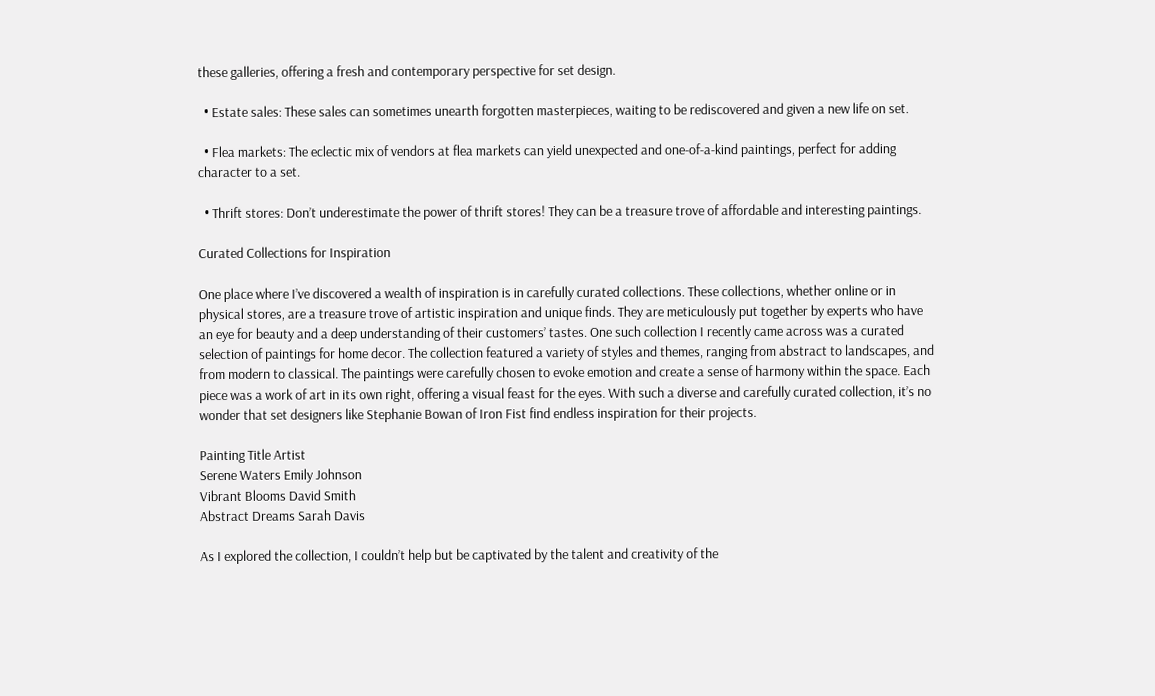these galleries, offering a fresh and contemporary perspective for set design.

  • Estate sales: These sales can sometimes unearth forgotten masterpieces, waiting to be rediscovered and given a new life on set.

  • Flea markets: The eclectic mix of vendors at flea markets can yield unexpected and one-of-a-kind paintings, perfect for adding character to a set.

  • Thrift stores: Don’t underestimate the power of thrift stores! They can be a treasure trove of affordable and interesting paintings.

Curated Collections for Inspiration

One place where I’ve discovered a wealth of inspiration is in carefully curated collections. These collections, whether online or in physical stores, are a treasure trove of artistic inspiration and unique finds. They are meticulously put together by experts who have an eye for beauty and a deep understanding of their customers’ tastes. One such collection I recently came across was a curated selection of paintings for home decor. The collection featured a variety of styles and themes, ranging from abstract to landscapes, and from modern to classical. The paintings were carefully chosen to evoke emotion and create a sense of harmony within the space. Each piece was a work of art in its own right, offering a visual feast for the eyes. With such a diverse and carefully curated collection, it’s no wonder that set designers like Stephanie Bowan of Iron Fist find endless inspiration for their projects.

Painting Title Artist
Serene Waters Emily Johnson
Vibrant Blooms David Smith
Abstract Dreams Sarah Davis

As I explored the collection, I couldn’t help but be captivated by the talent and creativity of the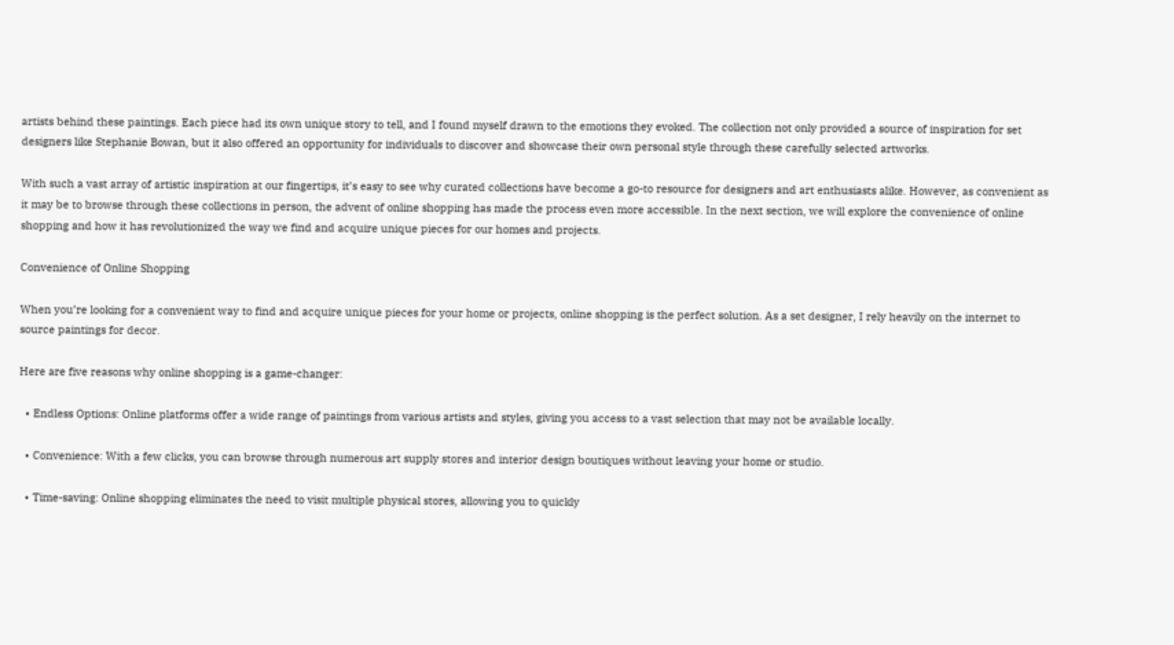artists behind these paintings. Each piece had its own unique story to tell, and I found myself drawn to the emotions they evoked. The collection not only provided a source of inspiration for set designers like Stephanie Bowan, but it also offered an opportunity for individuals to discover and showcase their own personal style through these carefully selected artworks.

With such a vast array of artistic inspiration at our fingertips, it’s easy to see why curated collections have become a go-to resource for designers and art enthusiasts alike. However, as convenient as it may be to browse through these collections in person, the advent of online shopping has made the process even more accessible. In the next section, we will explore the convenience of online shopping and how it has revolutionized the way we find and acquire unique pieces for our homes and projects.

Convenience of Online Shopping

When you’re looking for a convenient way to find and acquire unique pieces for your home or projects, online shopping is the perfect solution. As a set designer, I rely heavily on the internet to source paintings for decor.

Here are five reasons why online shopping is a game-changer:

  • Endless Options: Online platforms offer a wide range of paintings from various artists and styles, giving you access to a vast selection that may not be available locally.

  • Convenience: With a few clicks, you can browse through numerous art supply stores and interior design boutiques without leaving your home or studio.

  • Time-saving: Online shopping eliminates the need to visit multiple physical stores, allowing you to quickly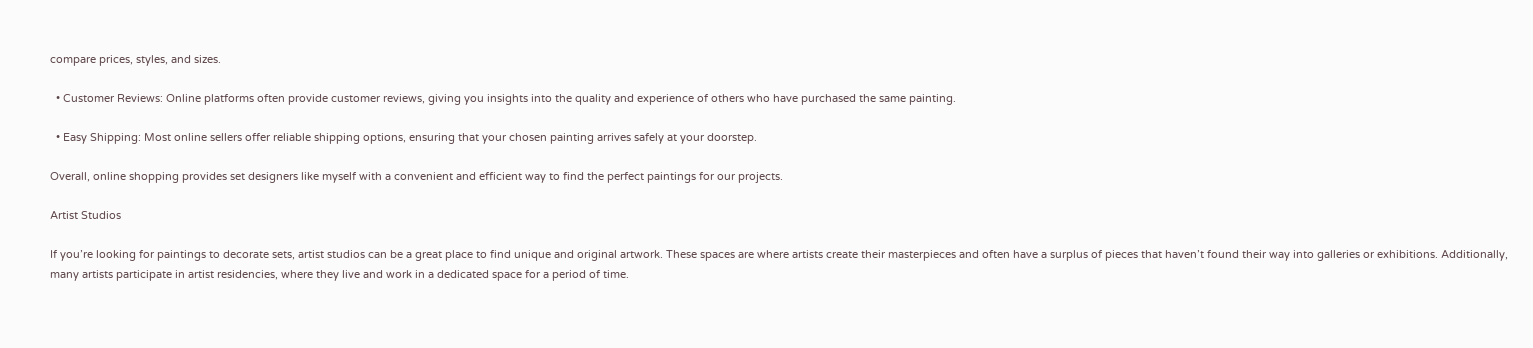compare prices, styles, and sizes.

  • Customer Reviews: Online platforms often provide customer reviews, giving you insights into the quality and experience of others who have purchased the same painting.

  • Easy Shipping: Most online sellers offer reliable shipping options, ensuring that your chosen painting arrives safely at your doorstep.

Overall, online shopping provides set designers like myself with a convenient and efficient way to find the perfect paintings for our projects.

Artist Studios

If you’re looking for paintings to decorate sets, artist studios can be a great place to find unique and original artwork. These spaces are where artists create their masterpieces and often have a surplus of pieces that haven’t found their way into galleries or exhibitions. Additionally, many artists participate in artist residencies, where they live and work in a dedicated space for a period of time.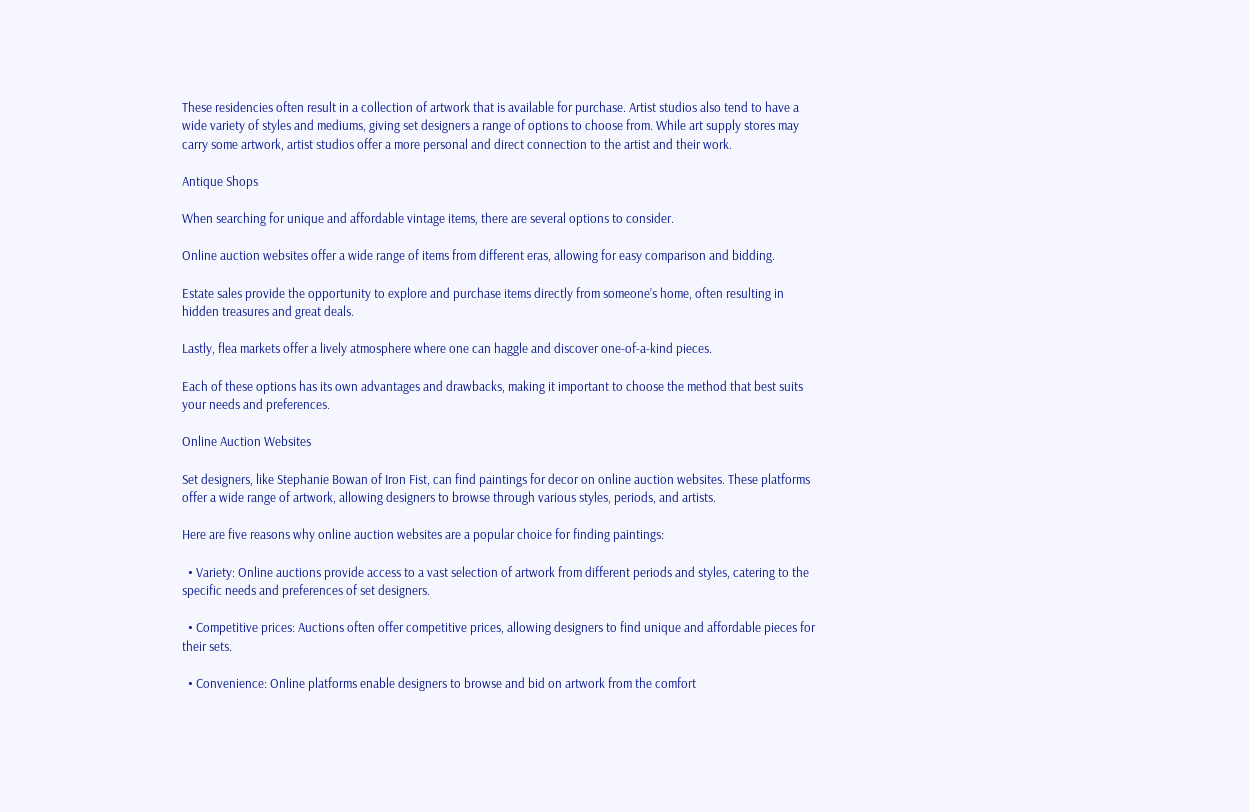These residencies often result in a collection of artwork that is available for purchase. Artist studios also tend to have a wide variety of styles and mediums, giving set designers a range of options to choose from. While art supply stores may carry some artwork, artist studios offer a more personal and direct connection to the artist and their work.

Antique Shops

When searching for unique and affordable vintage items, there are several options to consider.

Online auction websites offer a wide range of items from different eras, allowing for easy comparison and bidding.

Estate sales provide the opportunity to explore and purchase items directly from someone’s home, often resulting in hidden treasures and great deals.

Lastly, flea markets offer a lively atmosphere where one can haggle and discover one-of-a-kind pieces.

Each of these options has its own advantages and drawbacks, making it important to choose the method that best suits your needs and preferences.

Online Auction Websites

Set designers, like Stephanie Bowan of Iron Fist, can find paintings for decor on online auction websites. These platforms offer a wide range of artwork, allowing designers to browse through various styles, periods, and artists.

Here are five reasons why online auction websites are a popular choice for finding paintings:

  • Variety: Online auctions provide access to a vast selection of artwork from different periods and styles, catering to the specific needs and preferences of set designers.

  • Competitive prices: Auctions often offer competitive prices, allowing designers to find unique and affordable pieces for their sets.

  • Convenience: Online platforms enable designers to browse and bid on artwork from the comfort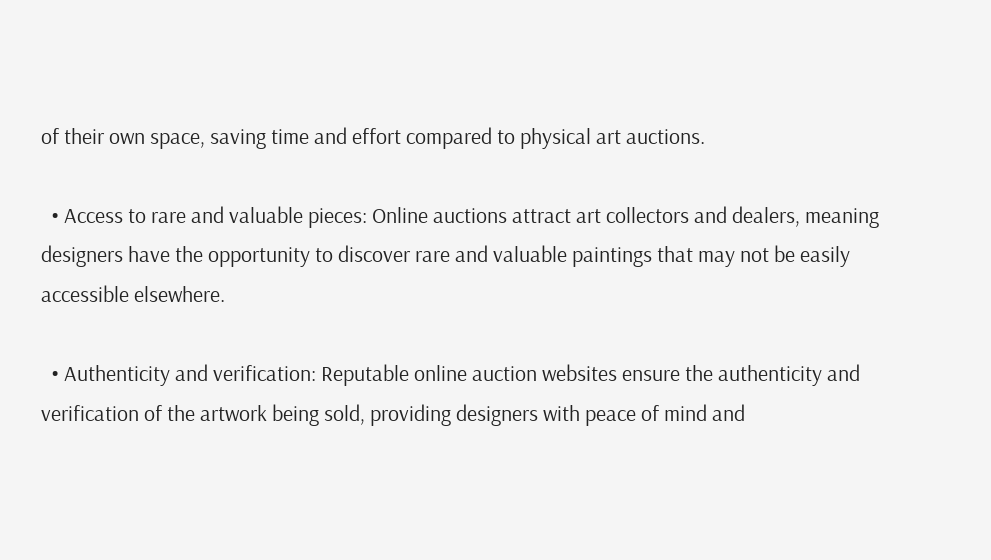of their own space, saving time and effort compared to physical art auctions.

  • Access to rare and valuable pieces: Online auctions attract art collectors and dealers, meaning designers have the opportunity to discover rare and valuable paintings that may not be easily accessible elsewhere.

  • Authenticity and verification: Reputable online auction websites ensure the authenticity and verification of the artwork being sold, providing designers with peace of mind and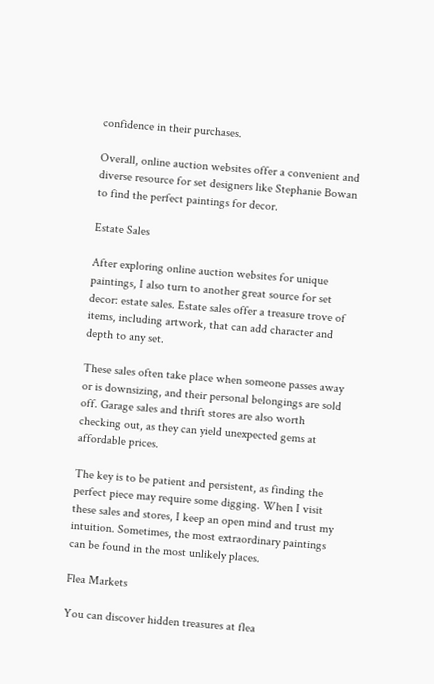confidence in their purchases.

Overall, online auction websites offer a convenient and diverse resource for set designers like Stephanie Bowan to find the perfect paintings for decor.

Estate Sales

After exploring online auction websites for unique paintings, I also turn to another great source for set decor: estate sales. Estate sales offer a treasure trove of items, including artwork, that can add character and depth to any set.

These sales often take place when someone passes away or is downsizing, and their personal belongings are sold off. Garage sales and thrift stores are also worth checking out, as they can yield unexpected gems at affordable prices.

The key is to be patient and persistent, as finding the perfect piece may require some digging. When I visit these sales and stores, I keep an open mind and trust my intuition. Sometimes, the most extraordinary paintings can be found in the most unlikely places.

Flea Markets

You can discover hidden treasures at flea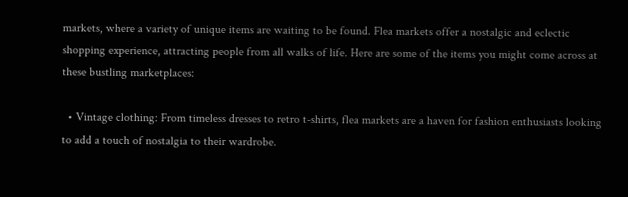markets, where a variety of unique items are waiting to be found. Flea markets offer a nostalgic and eclectic shopping experience, attracting people from all walks of life. Here are some of the items you might come across at these bustling marketplaces:

  • Vintage clothing: From timeless dresses to retro t-shirts, flea markets are a haven for fashion enthusiasts looking to add a touch of nostalgia to their wardrobe.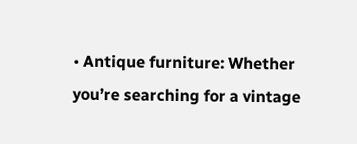• Antique furniture: Whether you’re searching for a vintage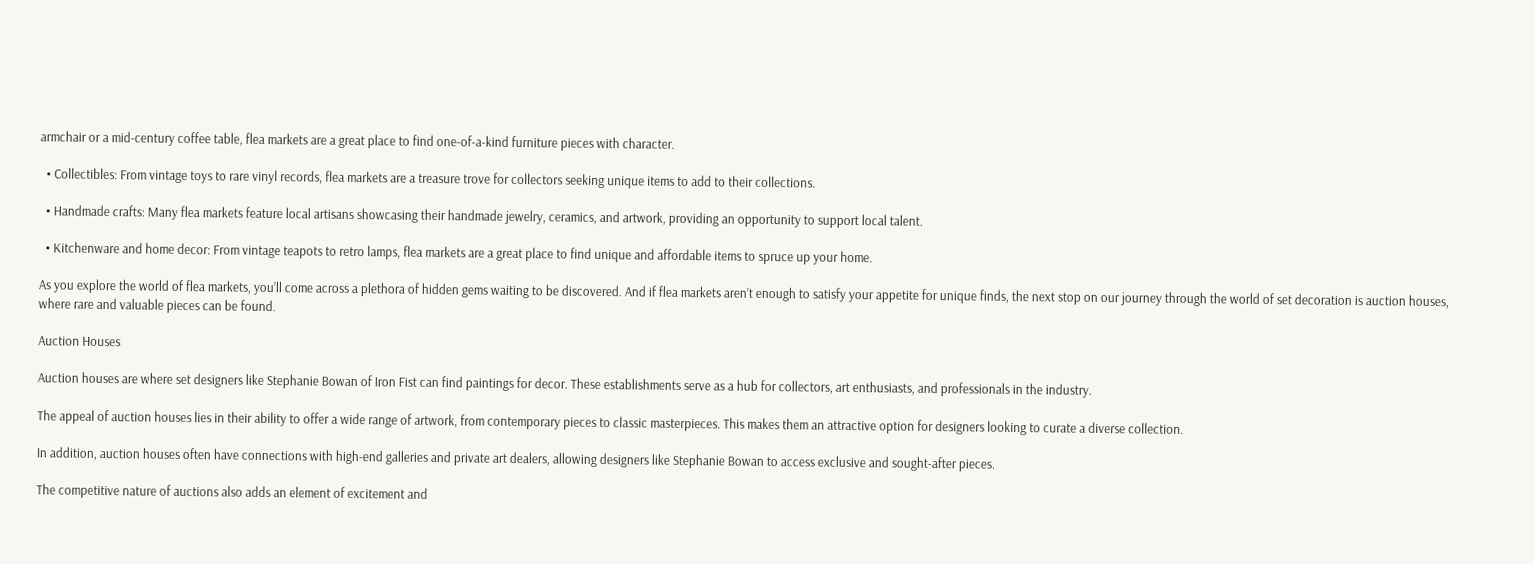armchair or a mid-century coffee table, flea markets are a great place to find one-of-a-kind furniture pieces with character.

  • Collectibles: From vintage toys to rare vinyl records, flea markets are a treasure trove for collectors seeking unique items to add to their collections.

  • Handmade crafts: Many flea markets feature local artisans showcasing their handmade jewelry, ceramics, and artwork, providing an opportunity to support local talent.

  • Kitchenware and home decor: From vintage teapots to retro lamps, flea markets are a great place to find unique and affordable items to spruce up your home.

As you explore the world of flea markets, you’ll come across a plethora of hidden gems waiting to be discovered. And if flea markets aren’t enough to satisfy your appetite for unique finds, the next stop on our journey through the world of set decoration is auction houses, where rare and valuable pieces can be found.

Auction Houses

Auction houses are where set designers like Stephanie Bowan of Iron Fist can find paintings for decor. These establishments serve as a hub for collectors, art enthusiasts, and professionals in the industry.

The appeal of auction houses lies in their ability to offer a wide range of artwork, from contemporary pieces to classic masterpieces. This makes them an attractive option for designers looking to curate a diverse collection.

In addition, auction houses often have connections with high-end galleries and private art dealers, allowing designers like Stephanie Bowan to access exclusive and sought-after pieces.

The competitive nature of auctions also adds an element of excitement and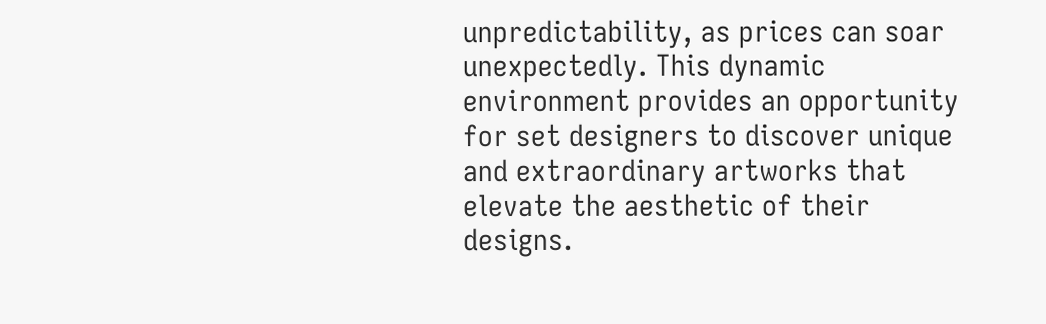unpredictability, as prices can soar unexpectedly. This dynamic environment provides an opportunity for set designers to discover unique and extraordinary artworks that elevate the aesthetic of their designs.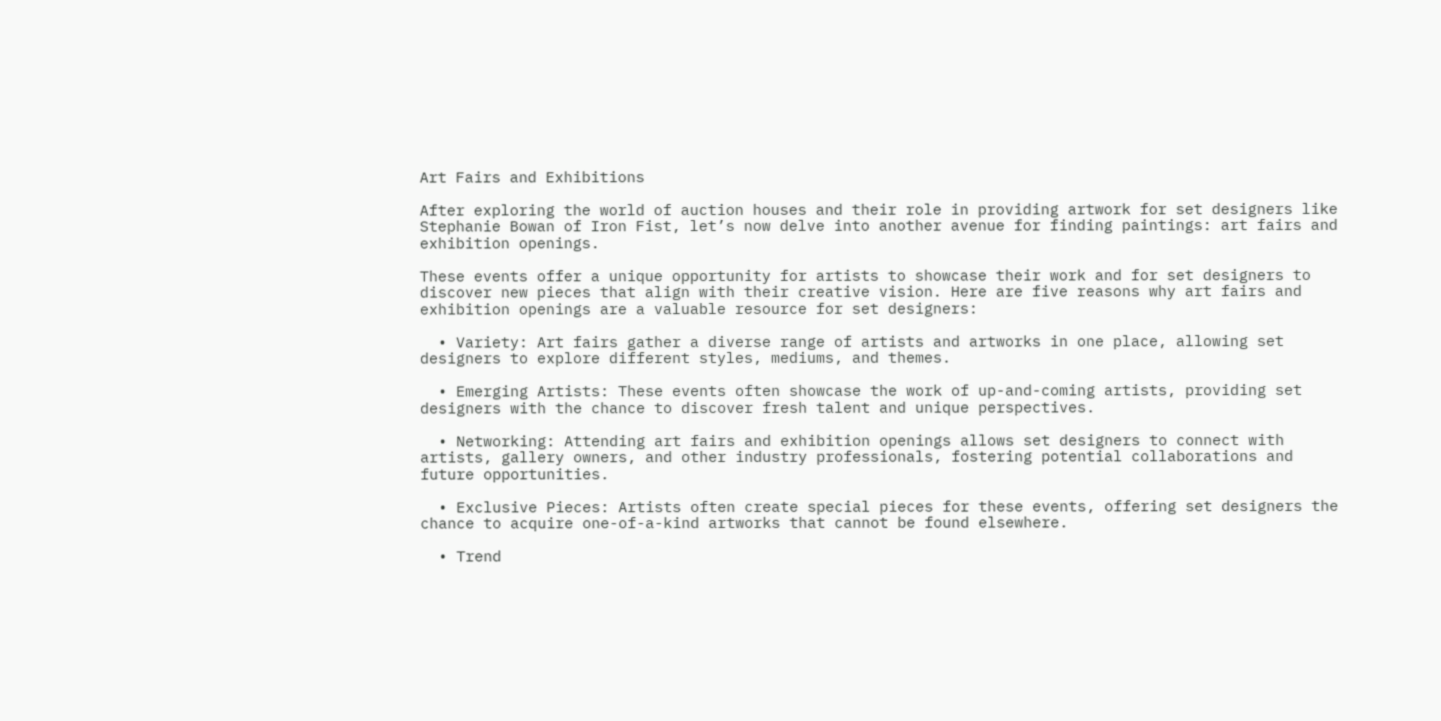Art Fairs and Exhibitions

After exploring the world of auction houses and their role in providing artwork for set designers like Stephanie Bowan of Iron Fist, let’s now delve into another avenue for finding paintings: art fairs and exhibition openings.

These events offer a unique opportunity for artists to showcase their work and for set designers to discover new pieces that align with their creative vision. Here are five reasons why art fairs and exhibition openings are a valuable resource for set designers:

  • Variety: Art fairs gather a diverse range of artists and artworks in one place, allowing set designers to explore different styles, mediums, and themes.

  • Emerging Artists: These events often showcase the work of up-and-coming artists, providing set designers with the chance to discover fresh talent and unique perspectives.

  • Networking: Attending art fairs and exhibition openings allows set designers to connect with artists, gallery owners, and other industry professionals, fostering potential collaborations and future opportunities.

  • Exclusive Pieces: Artists often create special pieces for these events, offering set designers the chance to acquire one-of-a-kind artworks that cannot be found elsewhere.

  • Trend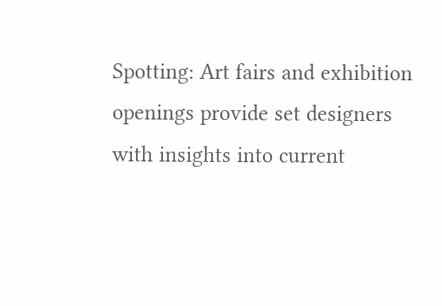Spotting: Art fairs and exhibition openings provide set designers with insights into current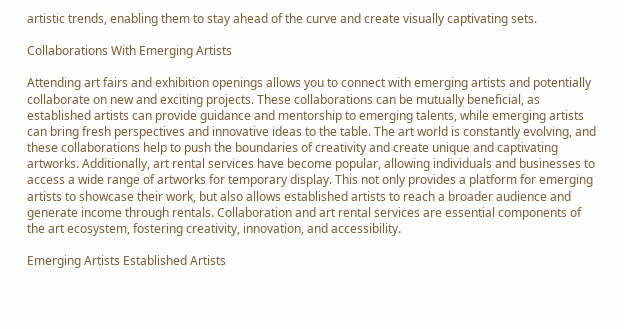artistic trends, enabling them to stay ahead of the curve and create visually captivating sets.

Collaborations With Emerging Artists

Attending art fairs and exhibition openings allows you to connect with emerging artists and potentially collaborate on new and exciting projects. These collaborations can be mutually beneficial, as established artists can provide guidance and mentorship to emerging talents, while emerging artists can bring fresh perspectives and innovative ideas to the table. The art world is constantly evolving, and these collaborations help to push the boundaries of creativity and create unique and captivating artworks. Additionally, art rental services have become popular, allowing individuals and businesses to access a wide range of artworks for temporary display. This not only provides a platform for emerging artists to showcase their work, but also allows established artists to reach a broader audience and generate income through rentals. Collaboration and art rental services are essential components of the art ecosystem, fostering creativity, innovation, and accessibility.

Emerging Artists Established Artists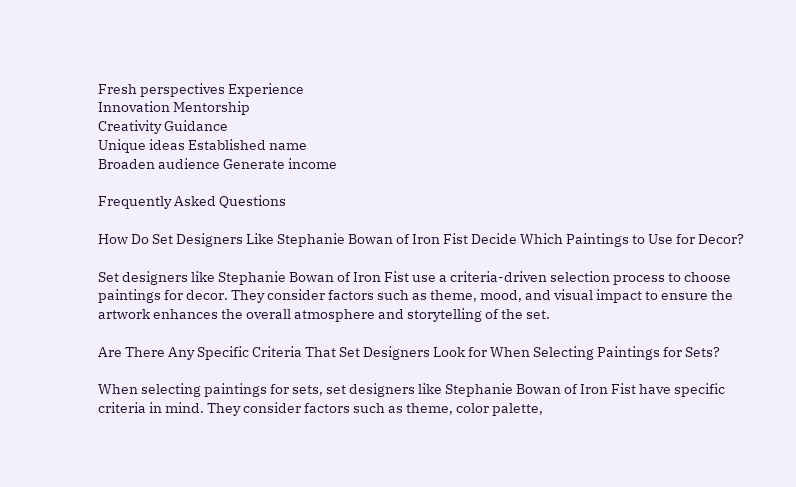Fresh perspectives Experience
Innovation Mentorship
Creativity Guidance
Unique ideas Established name
Broaden audience Generate income

Frequently Asked Questions

How Do Set Designers Like Stephanie Bowan of Iron Fist Decide Which Paintings to Use for Decor?

Set designers like Stephanie Bowan of Iron Fist use a criteria-driven selection process to choose paintings for decor. They consider factors such as theme, mood, and visual impact to ensure the artwork enhances the overall atmosphere and storytelling of the set.

Are There Any Specific Criteria That Set Designers Look for When Selecting Paintings for Sets?

When selecting paintings for sets, set designers like Stephanie Bowan of Iron Fist have specific criteria in mind. They consider factors such as theme, color palette,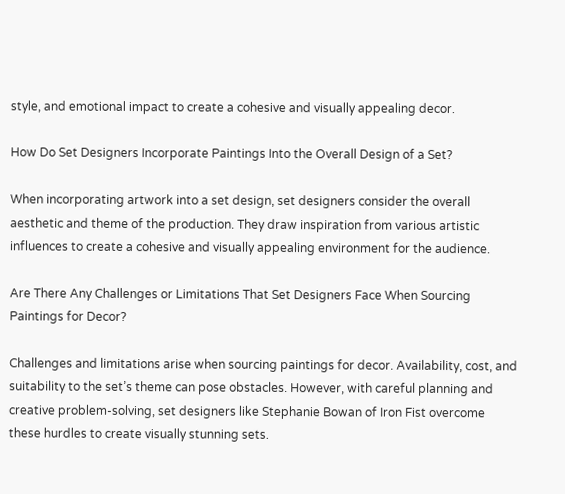style, and emotional impact to create a cohesive and visually appealing decor.

How Do Set Designers Incorporate Paintings Into the Overall Design of a Set?

When incorporating artwork into a set design, set designers consider the overall aesthetic and theme of the production. They draw inspiration from various artistic influences to create a cohesive and visually appealing environment for the audience.

Are There Any Challenges or Limitations That Set Designers Face When Sourcing Paintings for Decor?

Challenges and limitations arise when sourcing paintings for decor. Availability, cost, and suitability to the set’s theme can pose obstacles. However, with careful planning and creative problem-solving, set designers like Stephanie Bowan of Iron Fist overcome these hurdles to create visually stunning sets.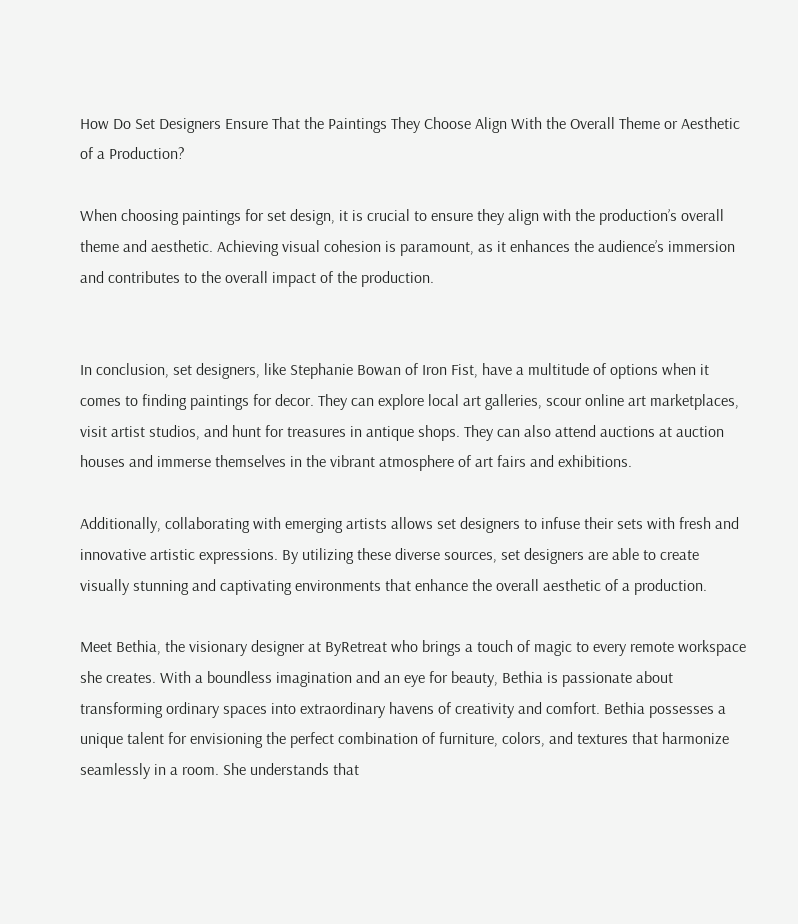How Do Set Designers Ensure That the Paintings They Choose Align With the Overall Theme or Aesthetic of a Production?

When choosing paintings for set design, it is crucial to ensure they align with the production’s overall theme and aesthetic. Achieving visual cohesion is paramount, as it enhances the audience’s immersion and contributes to the overall impact of the production.


In conclusion, set designers, like Stephanie Bowan of Iron Fist, have a multitude of options when it comes to finding paintings for decor. They can explore local art galleries, scour online art marketplaces, visit artist studios, and hunt for treasures in antique shops. They can also attend auctions at auction houses and immerse themselves in the vibrant atmosphere of art fairs and exhibitions.

Additionally, collaborating with emerging artists allows set designers to infuse their sets with fresh and innovative artistic expressions. By utilizing these diverse sources, set designers are able to create visually stunning and captivating environments that enhance the overall aesthetic of a production.

Meet Bethia, the visionary designer at ByRetreat who brings a touch of magic to every remote workspace she creates. With a boundless imagination and an eye for beauty, Bethia is passionate about transforming ordinary spaces into extraordinary havens of creativity and comfort. Bethia possesses a unique talent for envisioning the perfect combination of furniture, colors, and textures that harmonize seamlessly in a room. She understands that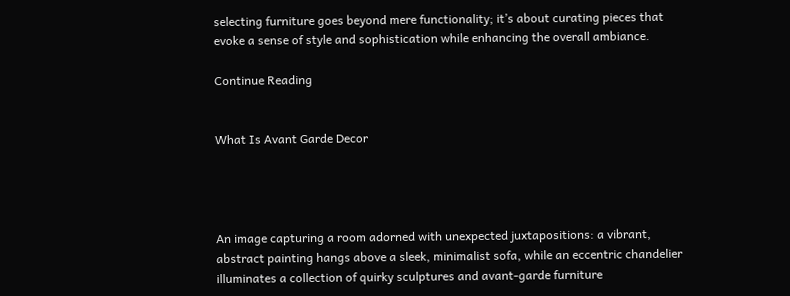selecting furniture goes beyond mere functionality; it’s about curating pieces that evoke a sense of style and sophistication while enhancing the overall ambiance.

Continue Reading


What Is Avant Garde Decor




An image capturing a room adorned with unexpected juxtapositions: a vibrant, abstract painting hangs above a sleek, minimalist sofa, while an eccentric chandelier illuminates a collection of quirky sculptures and avant-garde furniture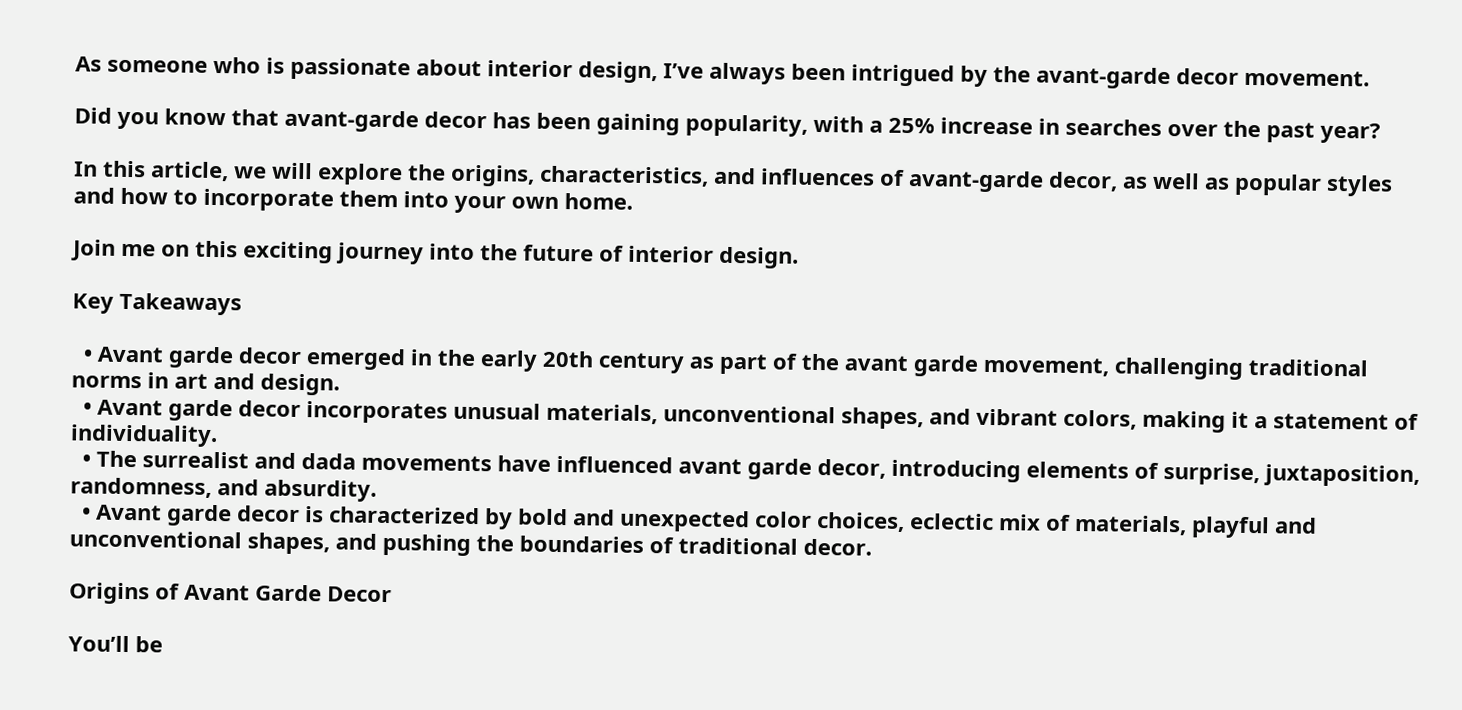As someone who is passionate about interior design, I’ve always been intrigued by the avant-garde decor movement.

Did you know that avant-garde decor has been gaining popularity, with a 25% increase in searches over the past year?

In this article, we will explore the origins, characteristics, and influences of avant-garde decor, as well as popular styles and how to incorporate them into your own home.

Join me on this exciting journey into the future of interior design.

Key Takeaways

  • Avant garde decor emerged in the early 20th century as part of the avant garde movement, challenging traditional norms in art and design.
  • Avant garde decor incorporates unusual materials, unconventional shapes, and vibrant colors, making it a statement of individuality.
  • The surrealist and dada movements have influenced avant garde decor, introducing elements of surprise, juxtaposition, randomness, and absurdity.
  • Avant garde decor is characterized by bold and unexpected color choices, eclectic mix of materials, playful and unconventional shapes, and pushing the boundaries of traditional decor.

Origins of Avant Garde Decor

You’ll be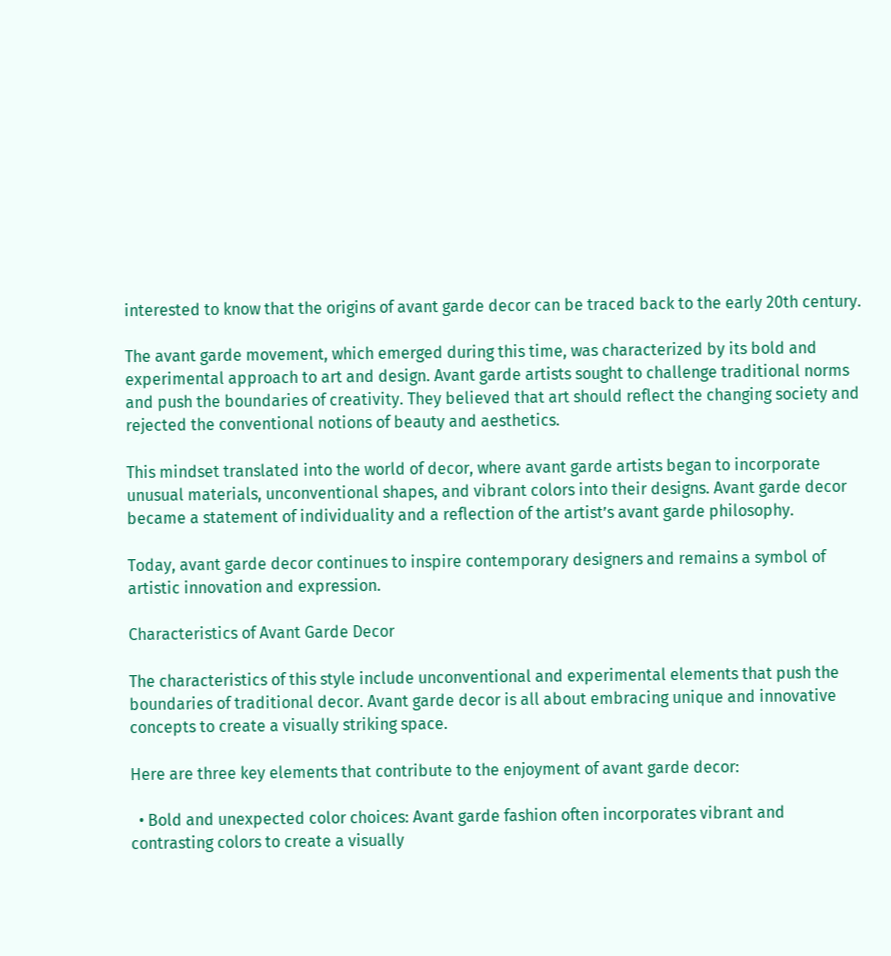interested to know that the origins of avant garde decor can be traced back to the early 20th century.

The avant garde movement, which emerged during this time, was characterized by its bold and experimental approach to art and design. Avant garde artists sought to challenge traditional norms and push the boundaries of creativity. They believed that art should reflect the changing society and rejected the conventional notions of beauty and aesthetics.

This mindset translated into the world of decor, where avant garde artists began to incorporate unusual materials, unconventional shapes, and vibrant colors into their designs. Avant garde decor became a statement of individuality and a reflection of the artist’s avant garde philosophy.

Today, avant garde decor continues to inspire contemporary designers and remains a symbol of artistic innovation and expression.

Characteristics of Avant Garde Decor

The characteristics of this style include unconventional and experimental elements that push the boundaries of traditional decor. Avant garde decor is all about embracing unique and innovative concepts to create a visually striking space.

Here are three key elements that contribute to the enjoyment of avant garde decor:

  • Bold and unexpected color choices: Avant garde fashion often incorporates vibrant and contrasting colors to create a visually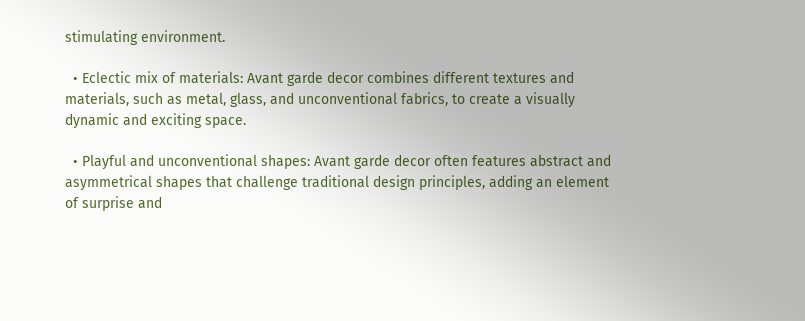stimulating environment.

  • Eclectic mix of materials: Avant garde decor combines different textures and materials, such as metal, glass, and unconventional fabrics, to create a visually dynamic and exciting space.

  • Playful and unconventional shapes: Avant garde decor often features abstract and asymmetrical shapes that challenge traditional design principles, adding an element of surprise and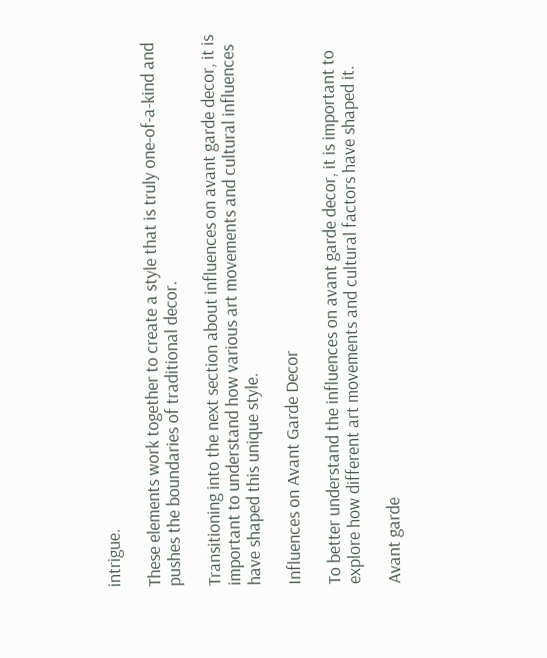intrigue.

These elements work together to create a style that is truly one-of-a-kind and pushes the boundaries of traditional decor.

Transitioning into the next section about influences on avant garde decor, it is important to understand how various art movements and cultural influences have shaped this unique style.

Influences on Avant Garde Decor

To better understand the influences on avant garde decor, it is important to explore how different art movements and cultural factors have shaped it.

Avant garde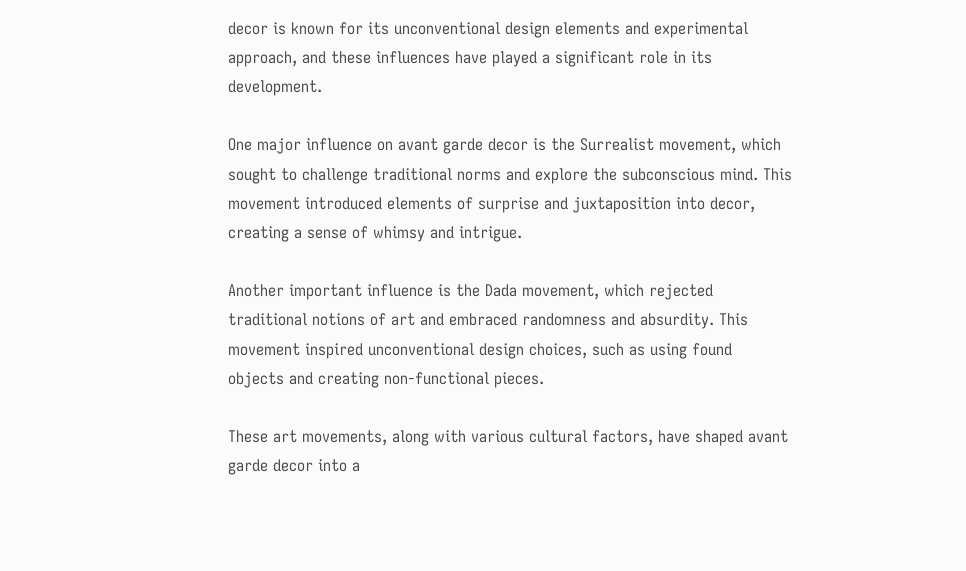decor is known for its unconventional design elements and experimental approach, and these influences have played a significant role in its development.

One major influence on avant garde decor is the Surrealist movement, which sought to challenge traditional norms and explore the subconscious mind. This movement introduced elements of surprise and juxtaposition into decor, creating a sense of whimsy and intrigue.

Another important influence is the Dada movement, which rejected traditional notions of art and embraced randomness and absurdity. This movement inspired unconventional design choices, such as using found objects and creating non-functional pieces.

These art movements, along with various cultural factors, have shaped avant garde decor into a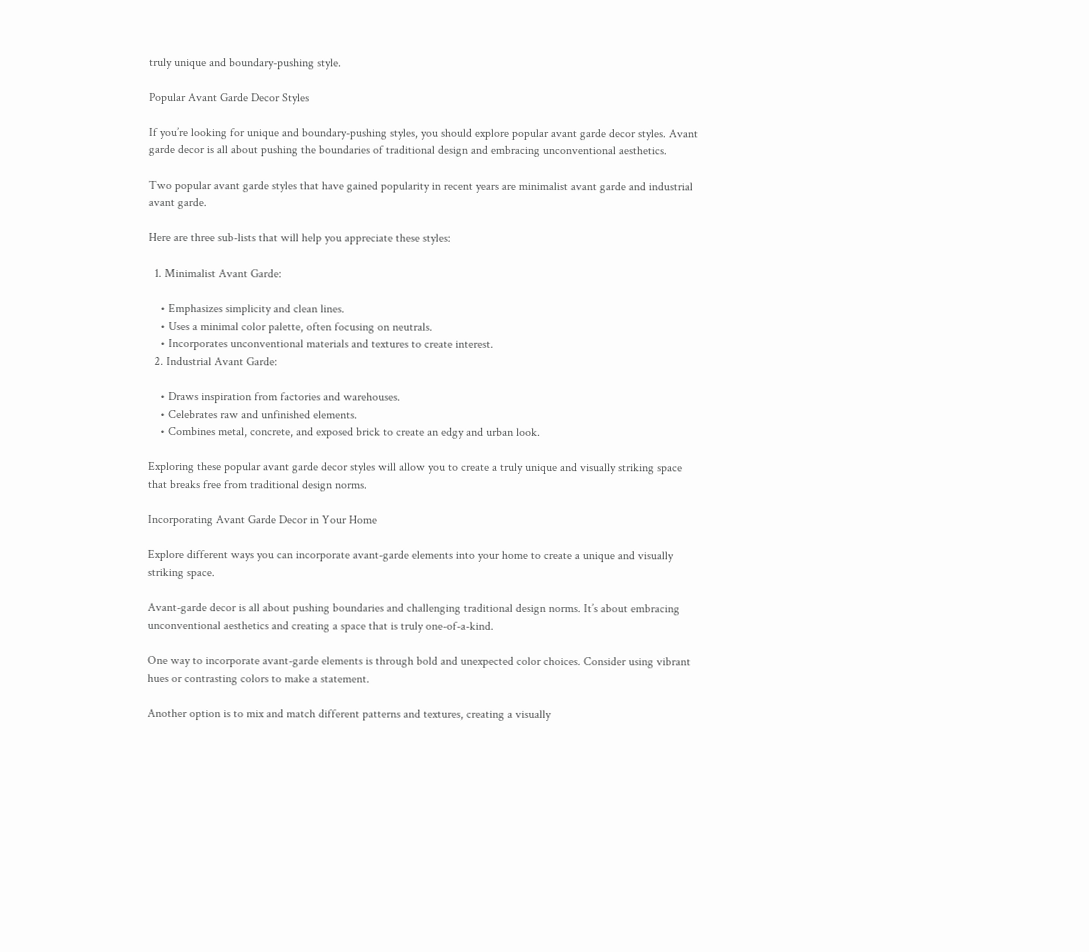truly unique and boundary-pushing style.

Popular Avant Garde Decor Styles

If you’re looking for unique and boundary-pushing styles, you should explore popular avant garde decor styles. Avant garde decor is all about pushing the boundaries of traditional design and embracing unconventional aesthetics.

Two popular avant garde styles that have gained popularity in recent years are minimalist avant garde and industrial avant garde.

Here are three sub-lists that will help you appreciate these styles:

  1. Minimalist Avant Garde:

    • Emphasizes simplicity and clean lines.
    • Uses a minimal color palette, often focusing on neutrals.
    • Incorporates unconventional materials and textures to create interest.
  2. Industrial Avant Garde:

    • Draws inspiration from factories and warehouses.
    • Celebrates raw and unfinished elements.
    • Combines metal, concrete, and exposed brick to create an edgy and urban look.

Exploring these popular avant garde decor styles will allow you to create a truly unique and visually striking space that breaks free from traditional design norms.

Incorporating Avant Garde Decor in Your Home

Explore different ways you can incorporate avant-garde elements into your home to create a unique and visually striking space.

Avant-garde decor is all about pushing boundaries and challenging traditional design norms. It’s about embracing unconventional aesthetics and creating a space that is truly one-of-a-kind.

One way to incorporate avant-garde elements is through bold and unexpected color choices. Consider using vibrant hues or contrasting colors to make a statement.

Another option is to mix and match different patterns and textures, creating a visually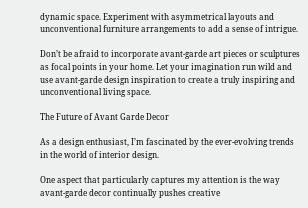dynamic space. Experiment with asymmetrical layouts and unconventional furniture arrangements to add a sense of intrigue.

Don’t be afraid to incorporate avant-garde art pieces or sculptures as focal points in your home. Let your imagination run wild and use avant-garde design inspiration to create a truly inspiring and unconventional living space.

The Future of Avant Garde Decor

As a design enthusiast, I’m fascinated by the ever-evolving trends in the world of interior design.

One aspect that particularly captures my attention is the way avant-garde decor continually pushes creative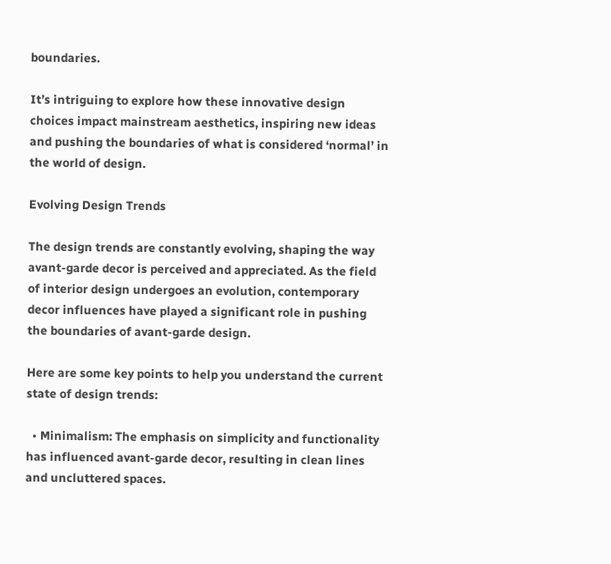boundaries.

It’s intriguing to explore how these innovative design choices impact mainstream aesthetics, inspiring new ideas and pushing the boundaries of what is considered ‘normal’ in the world of design.

Evolving Design Trends

The design trends are constantly evolving, shaping the way avant-garde decor is perceived and appreciated. As the field of interior design undergoes an evolution, contemporary decor influences have played a significant role in pushing the boundaries of avant-garde design.

Here are some key points to help you understand the current state of design trends:

  • Minimalism: The emphasis on simplicity and functionality has influenced avant-garde decor, resulting in clean lines and uncluttered spaces.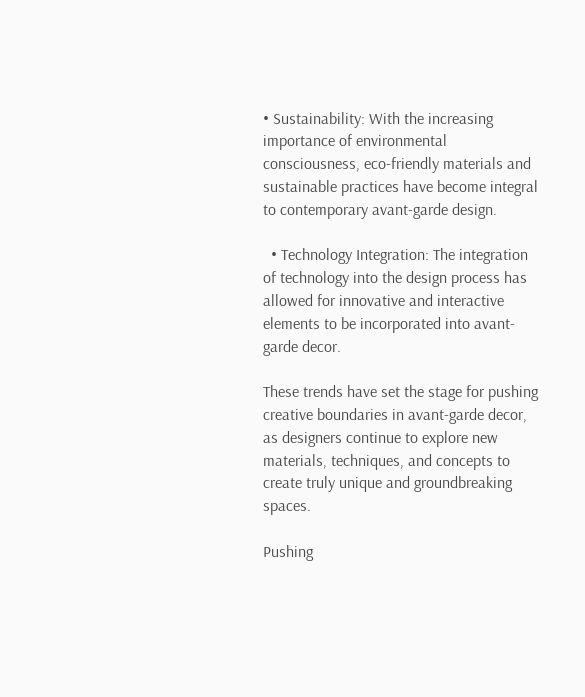• Sustainability: With the increasing importance of environmental consciousness, eco-friendly materials and sustainable practices have become integral to contemporary avant-garde design.

  • Technology Integration: The integration of technology into the design process has allowed for innovative and interactive elements to be incorporated into avant-garde decor.

These trends have set the stage for pushing creative boundaries in avant-garde decor, as designers continue to explore new materials, techniques, and concepts to create truly unique and groundbreaking spaces.

Pushing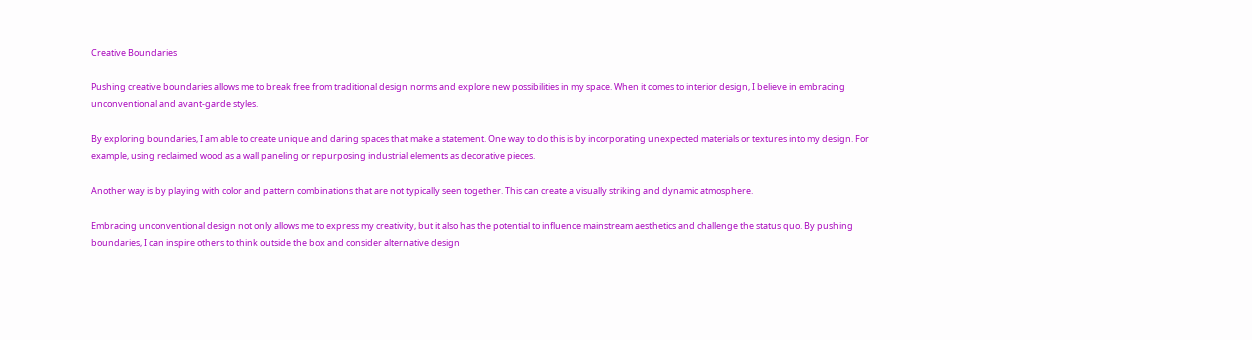Creative Boundaries

Pushing creative boundaries allows me to break free from traditional design norms and explore new possibilities in my space. When it comes to interior design, I believe in embracing unconventional and avant-garde styles.

By exploring boundaries, I am able to create unique and daring spaces that make a statement. One way to do this is by incorporating unexpected materials or textures into my design. For example, using reclaimed wood as a wall paneling or repurposing industrial elements as decorative pieces.

Another way is by playing with color and pattern combinations that are not typically seen together. This can create a visually striking and dynamic atmosphere.

Embracing unconventional design not only allows me to express my creativity, but it also has the potential to influence mainstream aesthetics and challenge the status quo. By pushing boundaries, I can inspire others to think outside the box and consider alternative design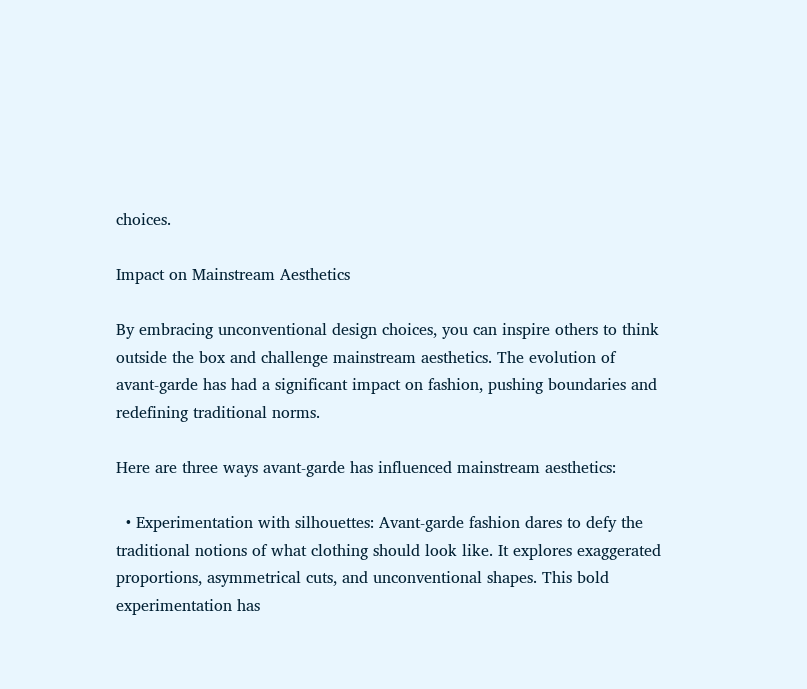choices.

Impact on Mainstream Aesthetics

By embracing unconventional design choices, you can inspire others to think outside the box and challenge mainstream aesthetics. The evolution of avant-garde has had a significant impact on fashion, pushing boundaries and redefining traditional norms.

Here are three ways avant-garde has influenced mainstream aesthetics:

  • Experimentation with silhouettes: Avant-garde fashion dares to defy the traditional notions of what clothing should look like. It explores exaggerated proportions, asymmetrical cuts, and unconventional shapes. This bold experimentation has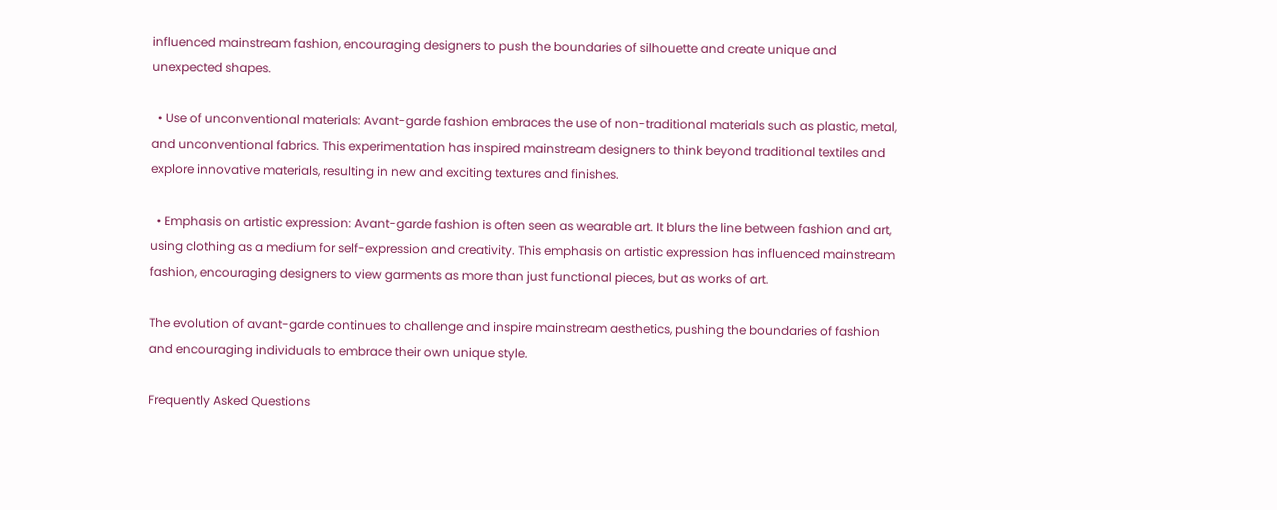influenced mainstream fashion, encouraging designers to push the boundaries of silhouette and create unique and unexpected shapes.

  • Use of unconventional materials: Avant-garde fashion embraces the use of non-traditional materials such as plastic, metal, and unconventional fabrics. This experimentation has inspired mainstream designers to think beyond traditional textiles and explore innovative materials, resulting in new and exciting textures and finishes.

  • Emphasis on artistic expression: Avant-garde fashion is often seen as wearable art. It blurs the line between fashion and art, using clothing as a medium for self-expression and creativity. This emphasis on artistic expression has influenced mainstream fashion, encouraging designers to view garments as more than just functional pieces, but as works of art.

The evolution of avant-garde continues to challenge and inspire mainstream aesthetics, pushing the boundaries of fashion and encouraging individuals to embrace their own unique style.

Frequently Asked Questions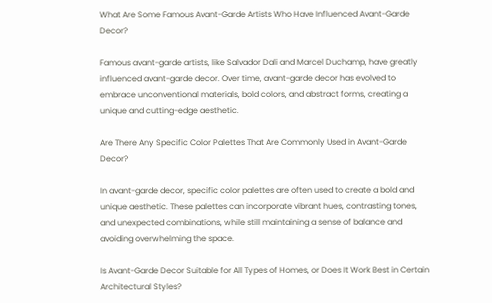What Are Some Famous Avant-Garde Artists Who Have Influenced Avant-Garde Decor?

Famous avant-garde artists, like Salvador Dali and Marcel Duchamp, have greatly influenced avant-garde decor. Over time, avant-garde decor has evolved to embrace unconventional materials, bold colors, and abstract forms, creating a unique and cutting-edge aesthetic.

Are There Any Specific Color Palettes That Are Commonly Used in Avant-Garde Decor?

In avant-garde decor, specific color palettes are often used to create a bold and unique aesthetic. These palettes can incorporate vibrant hues, contrasting tones, and unexpected combinations, while still maintaining a sense of balance and avoiding overwhelming the space.

Is Avant-Garde Decor Suitable for All Types of Homes, or Does It Work Best in Certain Architectural Styles?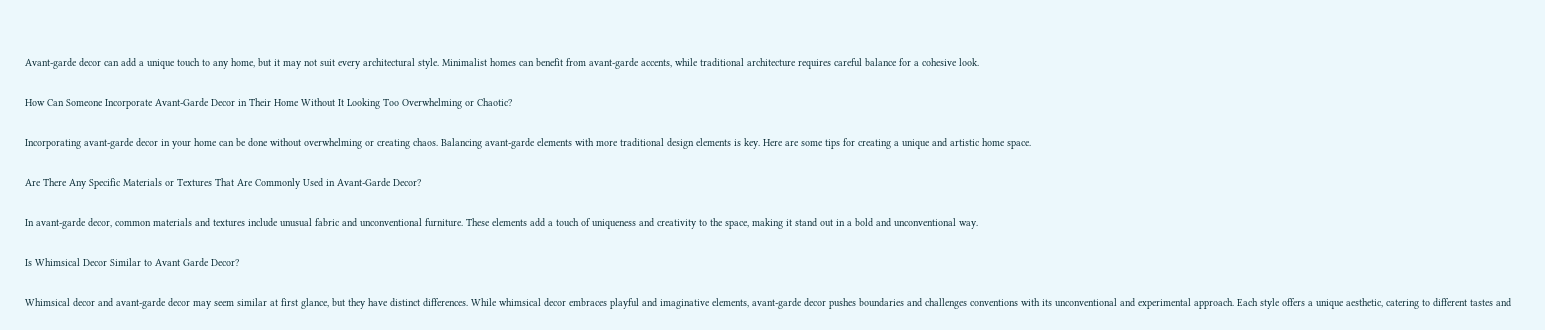Avant-garde decor can add a unique touch to any home, but it may not suit every architectural style. Minimalist homes can benefit from avant-garde accents, while traditional architecture requires careful balance for a cohesive look.

How Can Someone Incorporate Avant-Garde Decor in Their Home Without It Looking Too Overwhelming or Chaotic?

Incorporating avant-garde decor in your home can be done without overwhelming or creating chaos. Balancing avant-garde elements with more traditional design elements is key. Here are some tips for creating a unique and artistic home space.

Are There Any Specific Materials or Textures That Are Commonly Used in Avant-Garde Decor?

In avant-garde decor, common materials and textures include unusual fabric and unconventional furniture. These elements add a touch of uniqueness and creativity to the space, making it stand out in a bold and unconventional way.

Is Whimsical Decor Similar to Avant Garde Decor?

Whimsical decor and avant-garde decor may seem similar at first glance, but they have distinct differences. While whimsical decor embraces playful and imaginative elements, avant-garde decor pushes boundaries and challenges conventions with its unconventional and experimental approach. Each style offers a unique aesthetic, catering to different tastes and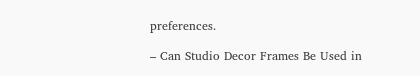preferences.

– Can Studio Decor Frames Be Used in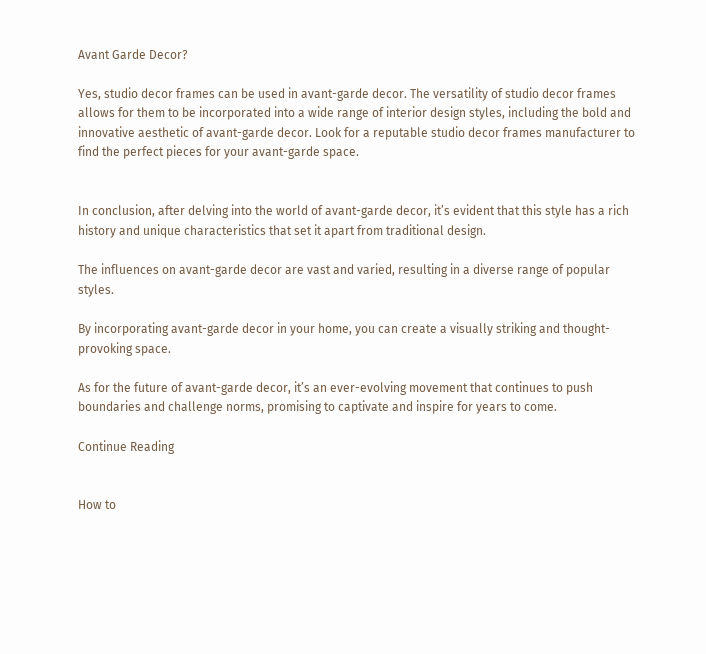Avant Garde Decor?

Yes, studio decor frames can be used in avant-garde decor. The versatility of studio decor frames allows for them to be incorporated into a wide range of interior design styles, including the bold and innovative aesthetic of avant-garde decor. Look for a reputable studio decor frames manufacturer to find the perfect pieces for your avant-garde space.


In conclusion, after delving into the world of avant-garde decor, it’s evident that this style has a rich history and unique characteristics that set it apart from traditional design.

The influences on avant-garde decor are vast and varied, resulting in a diverse range of popular styles.

By incorporating avant-garde decor in your home, you can create a visually striking and thought-provoking space.

As for the future of avant-garde decor, it’s an ever-evolving movement that continues to push boundaries and challenge norms, promising to captivate and inspire for years to come.

Continue Reading


How to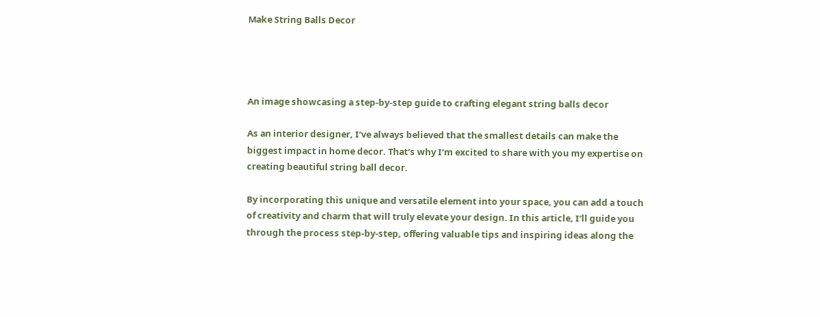Make String Balls Decor




An image showcasing a step-by-step guide to crafting elegant string balls decor

As an interior designer, I’ve always believed that the smallest details can make the biggest impact in home decor. That’s why I’m excited to share with you my expertise on creating beautiful string ball decor.

By incorporating this unique and versatile element into your space, you can add a touch of creativity and charm that will truly elevate your design. In this article, I’ll guide you through the process step-by-step, offering valuable tips and inspiring ideas along the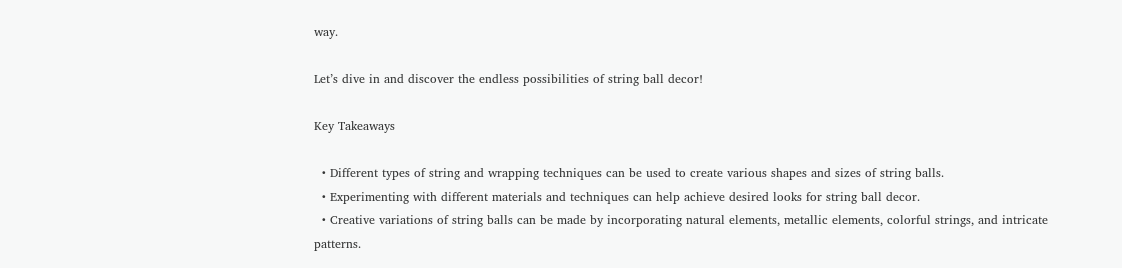way.

Let’s dive in and discover the endless possibilities of string ball decor!

Key Takeaways

  • Different types of string and wrapping techniques can be used to create various shapes and sizes of string balls.
  • Experimenting with different materials and techniques can help achieve desired looks for string ball decor.
  • Creative variations of string balls can be made by incorporating natural elements, metallic elements, colorful strings, and intricate patterns.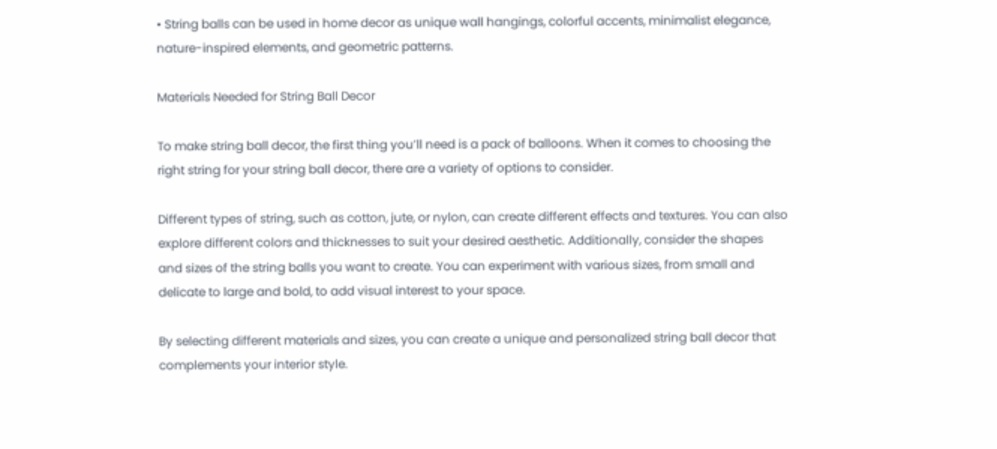• String balls can be used in home decor as unique wall hangings, colorful accents, minimalist elegance, nature-inspired elements, and geometric patterns.

Materials Needed for String Ball Decor

To make string ball decor, the first thing you’ll need is a pack of balloons. When it comes to choosing the right string for your string ball decor, there are a variety of options to consider.

Different types of string, such as cotton, jute, or nylon, can create different effects and textures. You can also explore different colors and thicknesses to suit your desired aesthetic. Additionally, consider the shapes and sizes of the string balls you want to create. You can experiment with various sizes, from small and delicate to large and bold, to add visual interest to your space.

By selecting different materials and sizes, you can create a unique and personalized string ball decor that complements your interior style.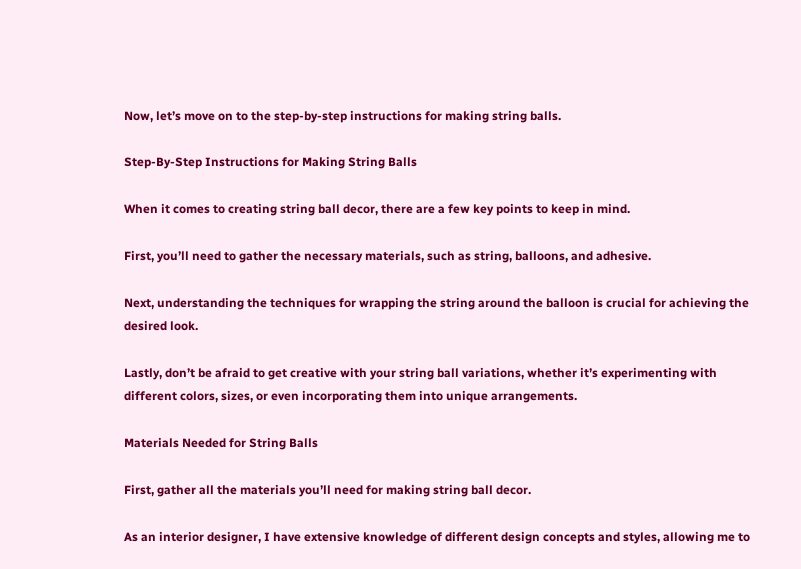Now, let’s move on to the step-by-step instructions for making string balls.

Step-By-Step Instructions for Making String Balls

When it comes to creating string ball decor, there are a few key points to keep in mind.

First, you’ll need to gather the necessary materials, such as string, balloons, and adhesive.

Next, understanding the techniques for wrapping the string around the balloon is crucial for achieving the desired look.

Lastly, don’t be afraid to get creative with your string ball variations, whether it’s experimenting with different colors, sizes, or even incorporating them into unique arrangements.

Materials Needed for String Balls

First, gather all the materials you’ll need for making string ball decor.

As an interior designer, I have extensive knowledge of different design concepts and styles, allowing me to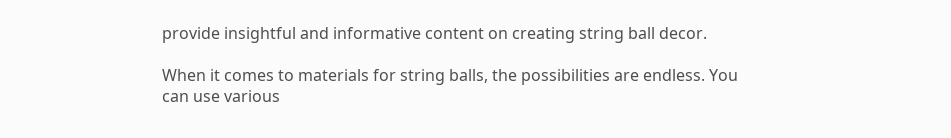provide insightful and informative content on creating string ball decor.

When it comes to materials for string balls, the possibilities are endless. You can use various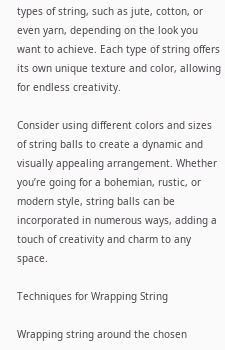types of string, such as jute, cotton, or even yarn, depending on the look you want to achieve. Each type of string offers its own unique texture and color, allowing for endless creativity.

Consider using different colors and sizes of string balls to create a dynamic and visually appealing arrangement. Whether you’re going for a bohemian, rustic, or modern style, string balls can be incorporated in numerous ways, adding a touch of creativity and charm to any space.

Techniques for Wrapping String

Wrapping string around the chosen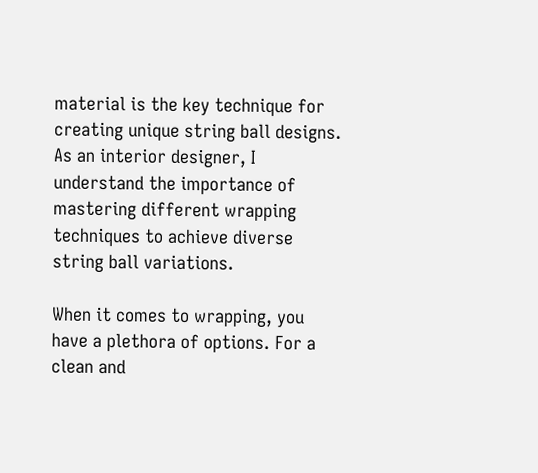material is the key technique for creating unique string ball designs. As an interior designer, I understand the importance of mastering different wrapping techniques to achieve diverse string ball variations.

When it comes to wrapping, you have a plethora of options. For a clean and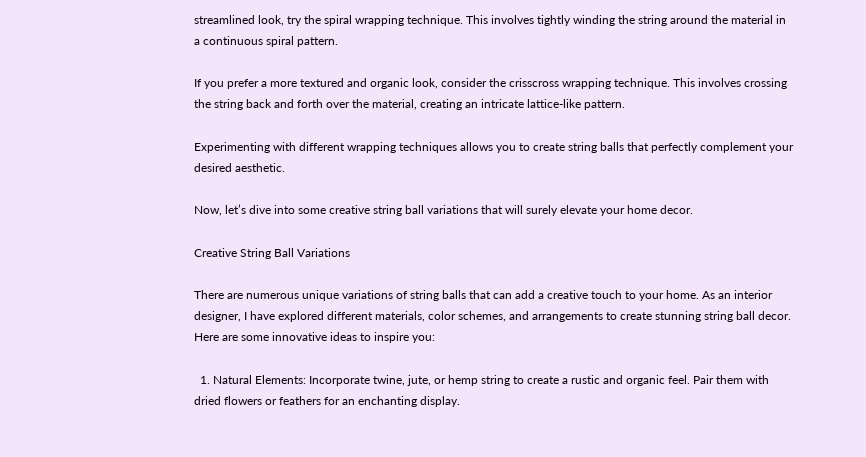streamlined look, try the spiral wrapping technique. This involves tightly winding the string around the material in a continuous spiral pattern.

If you prefer a more textured and organic look, consider the crisscross wrapping technique. This involves crossing the string back and forth over the material, creating an intricate lattice-like pattern.

Experimenting with different wrapping techniques allows you to create string balls that perfectly complement your desired aesthetic.

Now, let’s dive into some creative string ball variations that will surely elevate your home decor.

Creative String Ball Variations

There are numerous unique variations of string balls that can add a creative touch to your home. As an interior designer, I have explored different materials, color schemes, and arrangements to create stunning string ball decor. Here are some innovative ideas to inspire you:

  1. Natural Elements: Incorporate twine, jute, or hemp string to create a rustic and organic feel. Pair them with dried flowers or feathers for an enchanting display.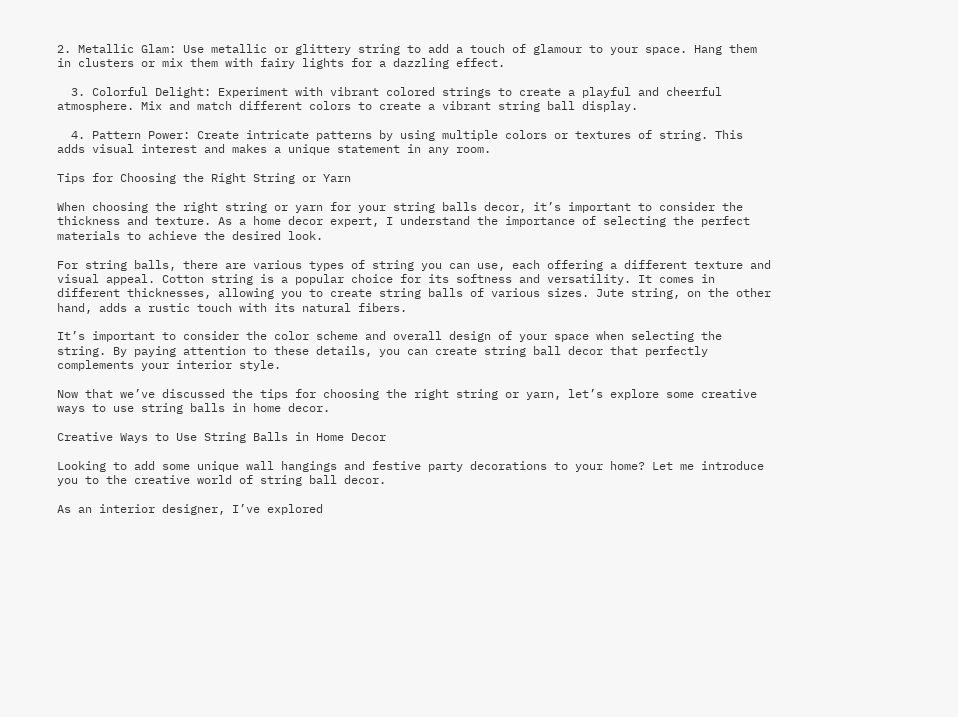2. Metallic Glam: Use metallic or glittery string to add a touch of glamour to your space. Hang them in clusters or mix them with fairy lights for a dazzling effect.

  3. Colorful Delight: Experiment with vibrant colored strings to create a playful and cheerful atmosphere. Mix and match different colors to create a vibrant string ball display.

  4. Pattern Power: Create intricate patterns by using multiple colors or textures of string. This adds visual interest and makes a unique statement in any room.

Tips for Choosing the Right String or Yarn

When choosing the right string or yarn for your string balls decor, it’s important to consider the thickness and texture. As a home decor expert, I understand the importance of selecting the perfect materials to achieve the desired look.

For string balls, there are various types of string you can use, each offering a different texture and visual appeal. Cotton string is a popular choice for its softness and versatility. It comes in different thicknesses, allowing you to create string balls of various sizes. Jute string, on the other hand, adds a rustic touch with its natural fibers.

It’s important to consider the color scheme and overall design of your space when selecting the string. By paying attention to these details, you can create string ball decor that perfectly complements your interior style.

Now that we’ve discussed the tips for choosing the right string or yarn, let’s explore some creative ways to use string balls in home decor.

Creative Ways to Use String Balls in Home Decor

Looking to add some unique wall hangings and festive party decorations to your home? Let me introduce you to the creative world of string ball decor.

As an interior designer, I’ve explored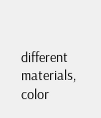different materials, color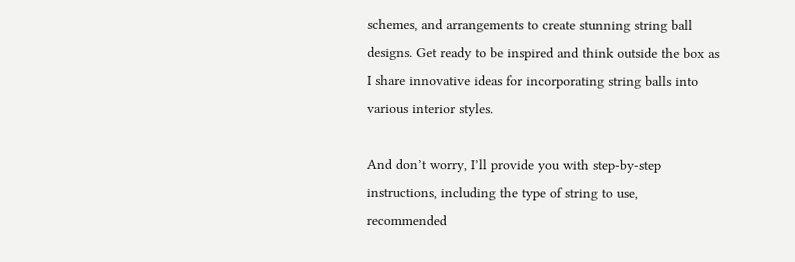schemes, and arrangements to create stunning string ball designs. Get ready to be inspired and think outside the box as I share innovative ideas for incorporating string balls into various interior styles.

And don’t worry, I’ll provide you with step-by-step instructions, including the type of string to use, recommended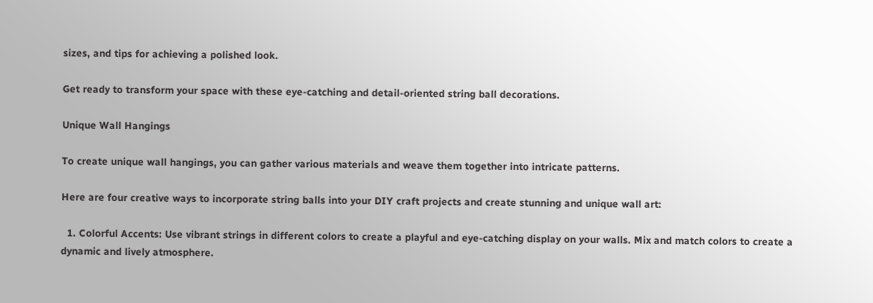sizes, and tips for achieving a polished look.

Get ready to transform your space with these eye-catching and detail-oriented string ball decorations.

Unique Wall Hangings

To create unique wall hangings, you can gather various materials and weave them together into intricate patterns.

Here are four creative ways to incorporate string balls into your DIY craft projects and create stunning and unique wall art:

  1. Colorful Accents: Use vibrant strings in different colors to create a playful and eye-catching display on your walls. Mix and match colors to create a dynamic and lively atmosphere.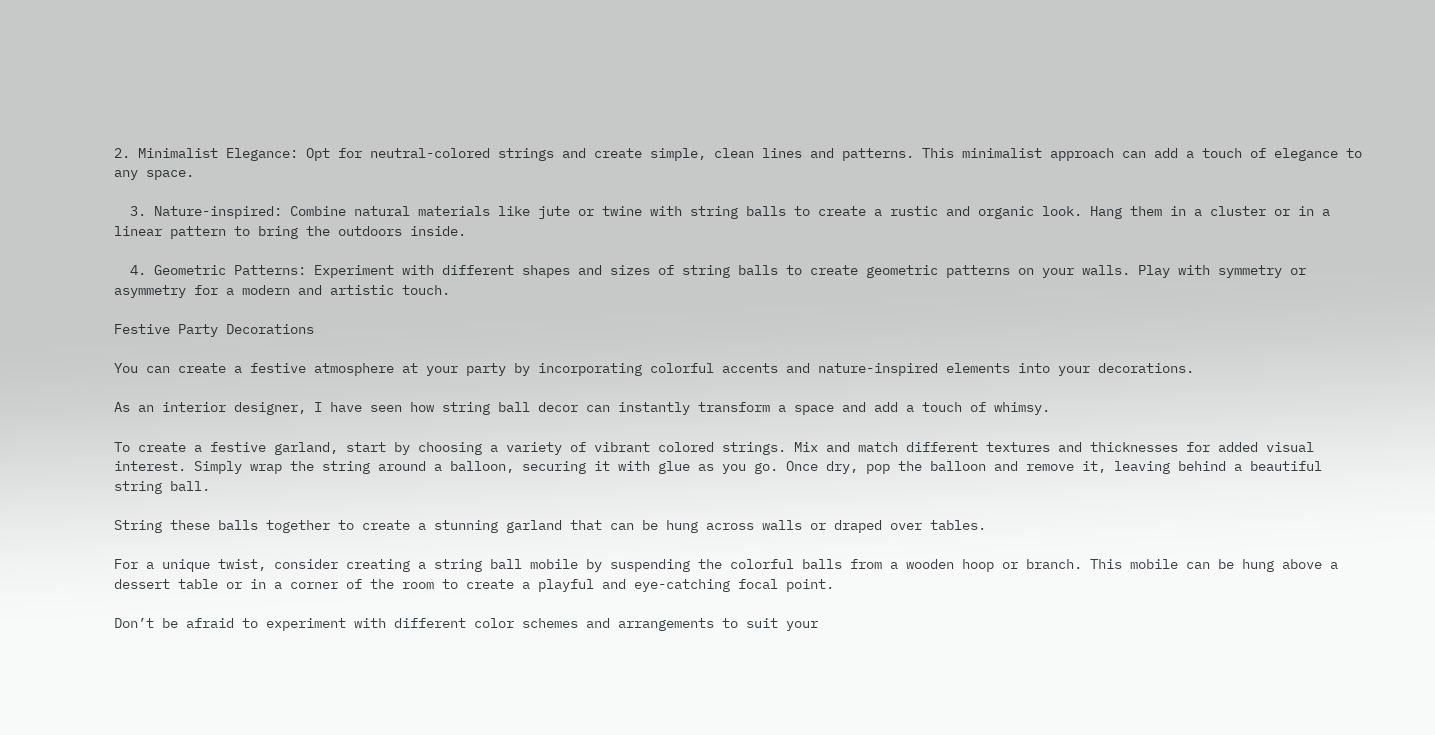2. Minimalist Elegance: Opt for neutral-colored strings and create simple, clean lines and patterns. This minimalist approach can add a touch of elegance to any space.

  3. Nature-inspired: Combine natural materials like jute or twine with string balls to create a rustic and organic look. Hang them in a cluster or in a linear pattern to bring the outdoors inside.

  4. Geometric Patterns: Experiment with different shapes and sizes of string balls to create geometric patterns on your walls. Play with symmetry or asymmetry for a modern and artistic touch.

Festive Party Decorations

You can create a festive atmosphere at your party by incorporating colorful accents and nature-inspired elements into your decorations.

As an interior designer, I have seen how string ball decor can instantly transform a space and add a touch of whimsy.

To create a festive garland, start by choosing a variety of vibrant colored strings. Mix and match different textures and thicknesses for added visual interest. Simply wrap the string around a balloon, securing it with glue as you go. Once dry, pop the balloon and remove it, leaving behind a beautiful string ball.

String these balls together to create a stunning garland that can be hung across walls or draped over tables.

For a unique twist, consider creating a string ball mobile by suspending the colorful balls from a wooden hoop or branch. This mobile can be hung above a dessert table or in a corner of the room to create a playful and eye-catching focal point.

Don’t be afraid to experiment with different color schemes and arrangements to suit your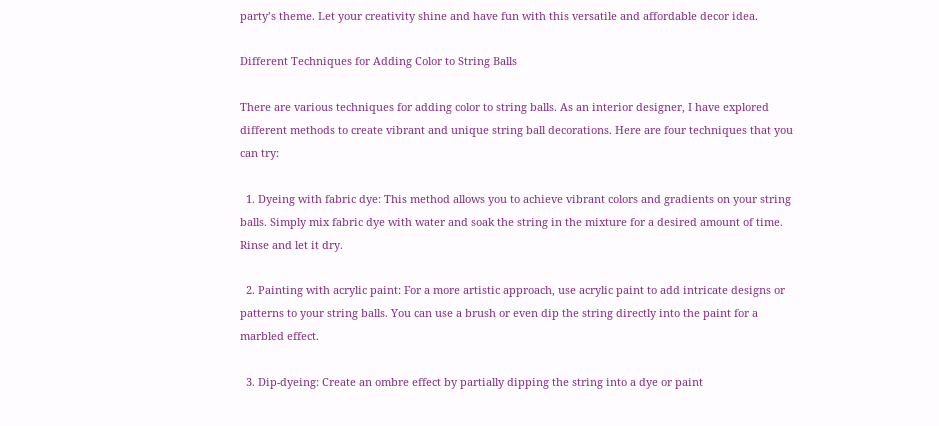party’s theme. Let your creativity shine and have fun with this versatile and affordable decor idea.

Different Techniques for Adding Color to String Balls

There are various techniques for adding color to string balls. As an interior designer, I have explored different methods to create vibrant and unique string ball decorations. Here are four techniques that you can try:

  1. Dyeing with fabric dye: This method allows you to achieve vibrant colors and gradients on your string balls. Simply mix fabric dye with water and soak the string in the mixture for a desired amount of time. Rinse and let it dry.

  2. Painting with acrylic paint: For a more artistic approach, use acrylic paint to add intricate designs or patterns to your string balls. You can use a brush or even dip the string directly into the paint for a marbled effect.

  3. Dip-dyeing: Create an ombre effect by partially dipping the string into a dye or paint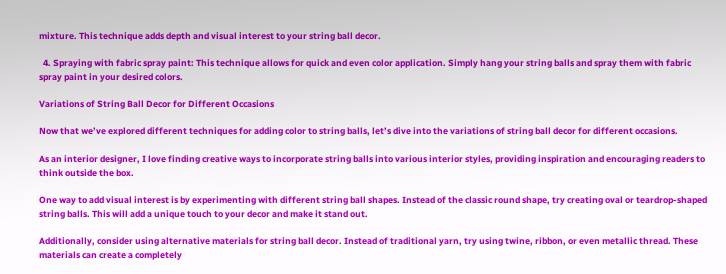mixture. This technique adds depth and visual interest to your string ball decor.

  4. Spraying with fabric spray paint: This technique allows for quick and even color application. Simply hang your string balls and spray them with fabric spray paint in your desired colors.

Variations of String Ball Decor for Different Occasions

Now that we’ve explored different techniques for adding color to string balls, let’s dive into the variations of string ball decor for different occasions.

As an interior designer, I love finding creative ways to incorporate string balls into various interior styles, providing inspiration and encouraging readers to think outside the box.

One way to add visual interest is by experimenting with different string ball shapes. Instead of the classic round shape, try creating oval or teardrop-shaped string balls. This will add a unique touch to your decor and make it stand out.

Additionally, consider using alternative materials for string ball decor. Instead of traditional yarn, try using twine, ribbon, or even metallic thread. These materials can create a completely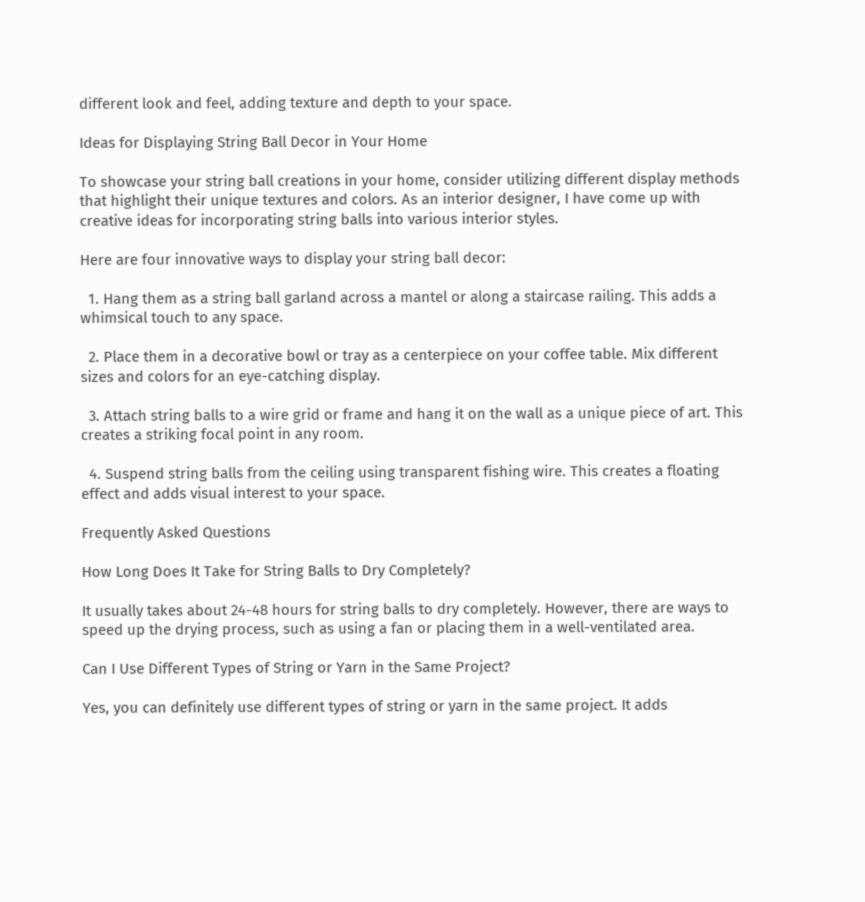different look and feel, adding texture and depth to your space.

Ideas for Displaying String Ball Decor in Your Home

To showcase your string ball creations in your home, consider utilizing different display methods that highlight their unique textures and colors. As an interior designer, I have come up with creative ideas for incorporating string balls into various interior styles.

Here are four innovative ways to display your string ball decor:

  1. Hang them as a string ball garland across a mantel or along a staircase railing. This adds a whimsical touch to any space.

  2. Place them in a decorative bowl or tray as a centerpiece on your coffee table. Mix different sizes and colors for an eye-catching display.

  3. Attach string balls to a wire grid or frame and hang it on the wall as a unique piece of art. This creates a striking focal point in any room.

  4. Suspend string balls from the ceiling using transparent fishing wire. This creates a floating effect and adds visual interest to your space.

Frequently Asked Questions

How Long Does It Take for String Balls to Dry Completely?

It usually takes about 24-48 hours for string balls to dry completely. However, there are ways to speed up the drying process, such as using a fan or placing them in a well-ventilated area.

Can I Use Different Types of String or Yarn in the Same Project?

Yes, you can definitely use different types of string or yarn in the same project. It adds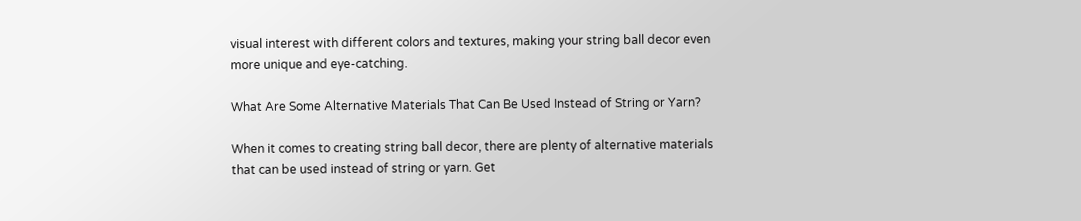visual interest with different colors and textures, making your string ball decor even more unique and eye-catching.

What Are Some Alternative Materials That Can Be Used Instead of String or Yarn?

When it comes to creating string ball decor, there are plenty of alternative materials that can be used instead of string or yarn. Get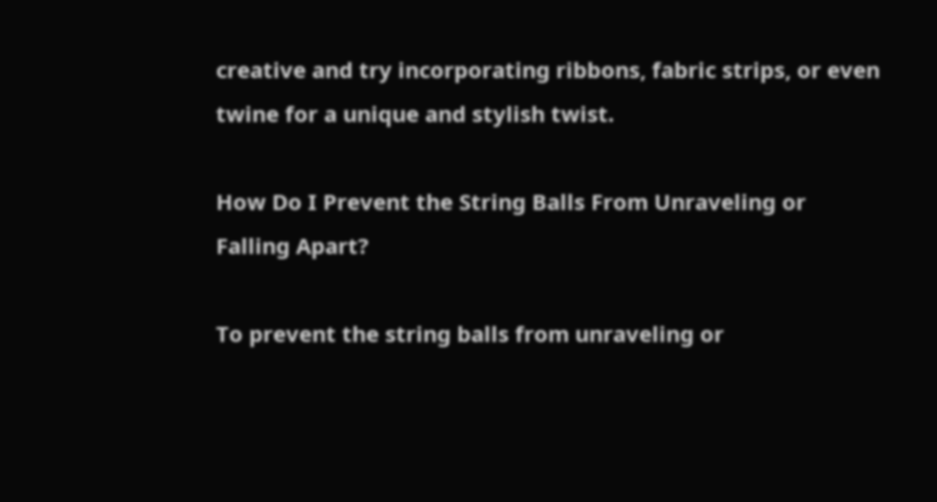creative and try incorporating ribbons, fabric strips, or even twine for a unique and stylish twist.

How Do I Prevent the String Balls From Unraveling or Falling Apart?

To prevent the string balls from unraveling or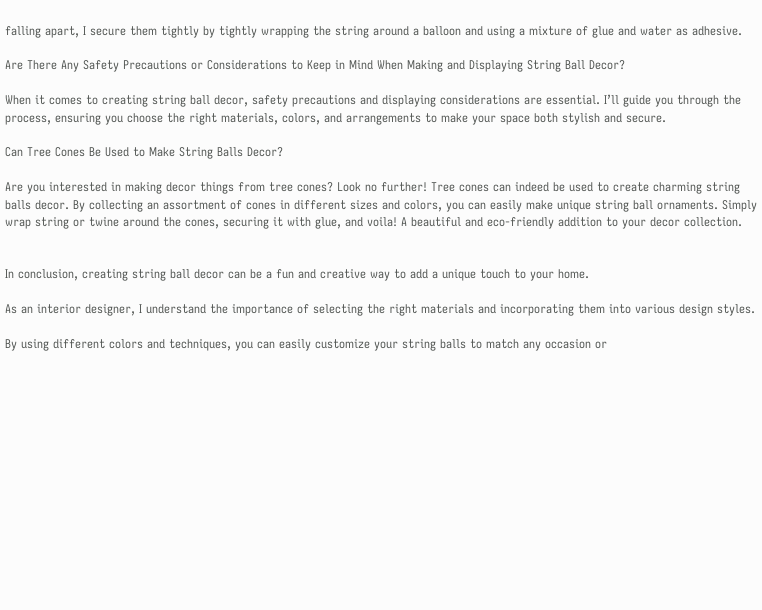falling apart, I secure them tightly by tightly wrapping the string around a balloon and using a mixture of glue and water as adhesive.

Are There Any Safety Precautions or Considerations to Keep in Mind When Making and Displaying String Ball Decor?

When it comes to creating string ball decor, safety precautions and displaying considerations are essential. I’ll guide you through the process, ensuring you choose the right materials, colors, and arrangements to make your space both stylish and secure.

Can Tree Cones Be Used to Make String Balls Decor?

Are you interested in making decor things from tree cones? Look no further! Tree cones can indeed be used to create charming string balls decor. By collecting an assortment of cones in different sizes and colors, you can easily make unique string ball ornaments. Simply wrap string or twine around the cones, securing it with glue, and voila! A beautiful and eco-friendly addition to your decor collection.


In conclusion, creating string ball decor can be a fun and creative way to add a unique touch to your home.

As an interior designer, I understand the importance of selecting the right materials and incorporating them into various design styles.

By using different colors and techniques, you can easily customize your string balls to match any occasion or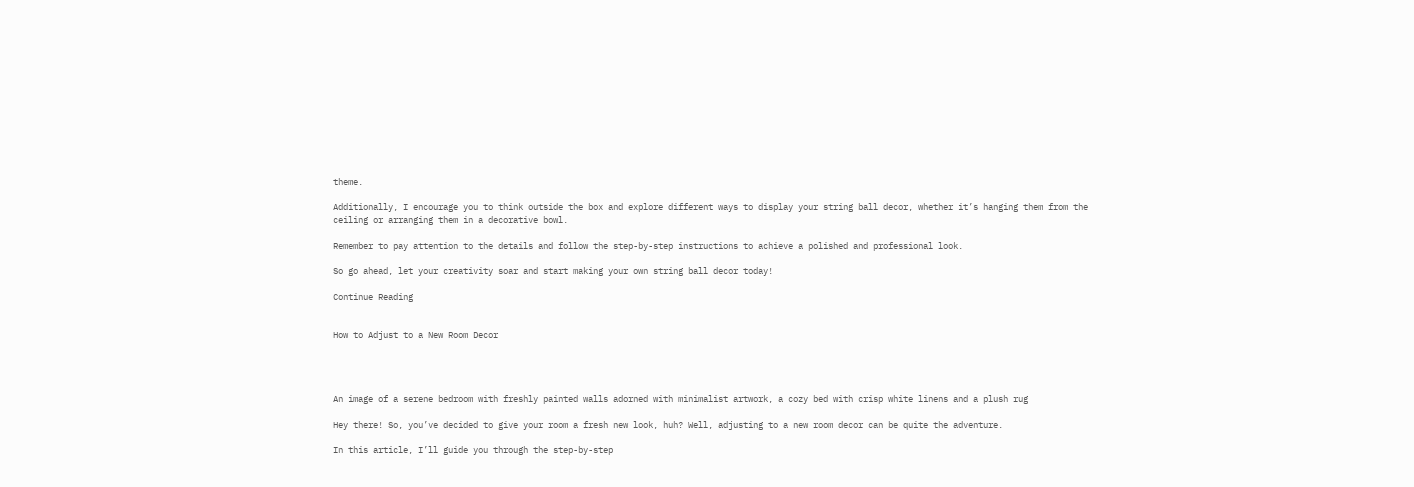theme.

Additionally, I encourage you to think outside the box and explore different ways to display your string ball decor, whether it’s hanging them from the ceiling or arranging them in a decorative bowl.

Remember to pay attention to the details and follow the step-by-step instructions to achieve a polished and professional look.

So go ahead, let your creativity soar and start making your own string ball decor today!

Continue Reading


How to Adjust to a New Room Decor




An image of a serene bedroom with freshly painted walls adorned with minimalist artwork, a cozy bed with crisp white linens and a plush rug

Hey there! So, you’ve decided to give your room a fresh new look, huh? Well, adjusting to a new room decor can be quite the adventure.

In this article, I’ll guide you through the step-by-step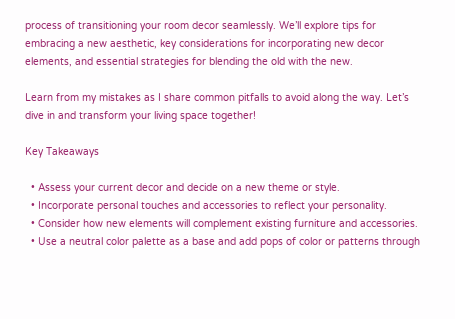process of transitioning your room decor seamlessly. We’ll explore tips for embracing a new aesthetic, key considerations for incorporating new decor elements, and essential strategies for blending the old with the new.

Learn from my mistakes as I share common pitfalls to avoid along the way. Let’s dive in and transform your living space together!

Key Takeaways

  • Assess your current decor and decide on a new theme or style.
  • Incorporate personal touches and accessories to reflect your personality.
  • Consider how new elements will complement existing furniture and accessories.
  • Use a neutral color palette as a base and add pops of color or patterns through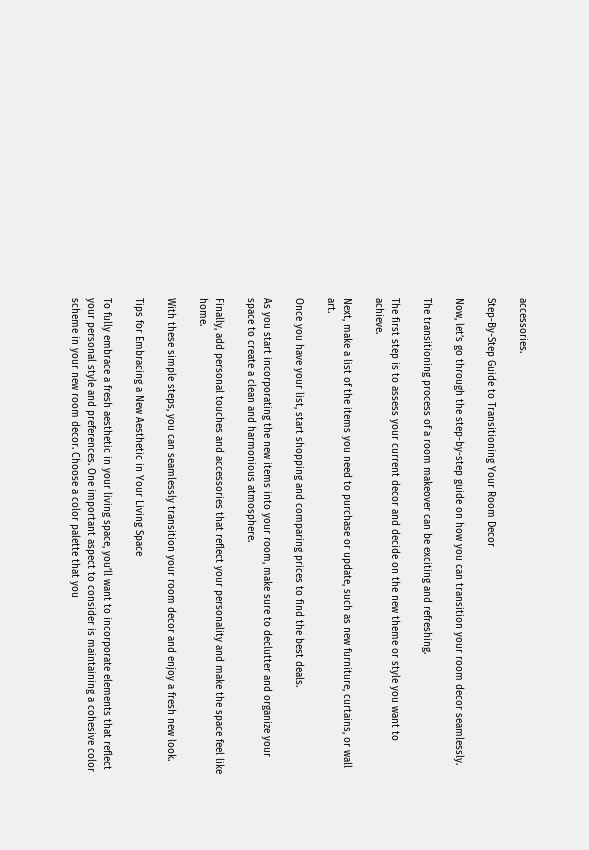accessories.

Step-By-Step Guide to Transitioning Your Room Decor

Now, let’s go through the step-by-step guide on how you can transition your room decor seamlessly.

The transitioning process of a room makeover can be exciting and refreshing.

The first step is to assess your current decor and decide on the new theme or style you want to achieve.

Next, make a list of the items you need to purchase or update, such as new furniture, curtains, or wall art.

Once you have your list, start shopping and comparing prices to find the best deals.

As you start incorporating the new items into your room, make sure to declutter and organize your space to create a clean and harmonious atmosphere.

Finally, add personal touches and accessories that reflect your personality and make the space feel like home.

With these simple steps, you can seamlessly transition your room decor and enjoy a fresh new look.

Tips for Embracing a New Aesthetic in Your Living Space

To fully embrace a fresh aesthetic in your living space, you’ll want to incorporate elements that reflect your personal style and preferences. One important aspect to consider is maintaining a cohesive color scheme in your new room decor. Choose a color palette that you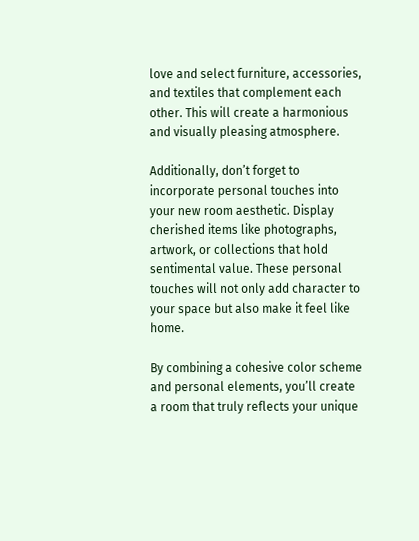love and select furniture, accessories, and textiles that complement each other. This will create a harmonious and visually pleasing atmosphere.

Additionally, don’t forget to incorporate personal touches into your new room aesthetic. Display cherished items like photographs, artwork, or collections that hold sentimental value. These personal touches will not only add character to your space but also make it feel like home.

By combining a cohesive color scheme and personal elements, you’ll create a room that truly reflects your unique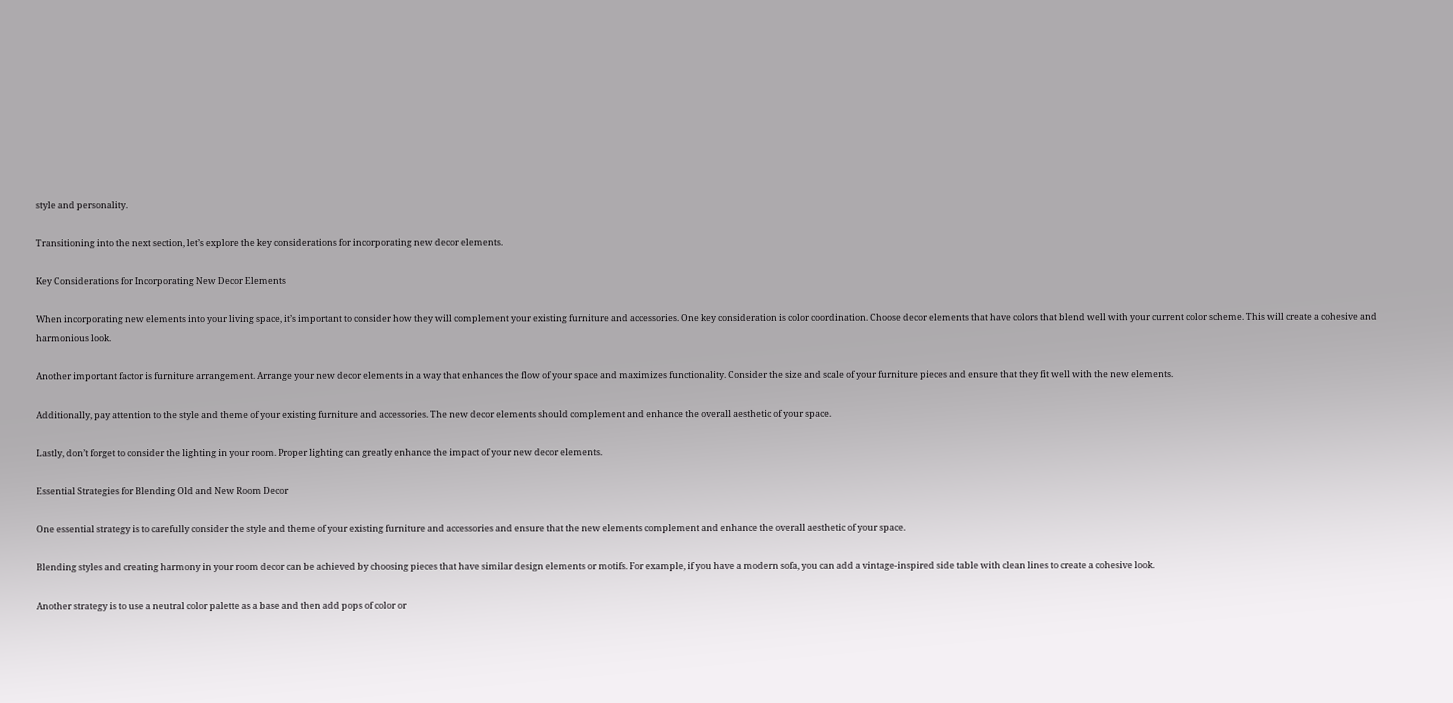style and personality.

Transitioning into the next section, let’s explore the key considerations for incorporating new decor elements.

Key Considerations for Incorporating New Decor Elements

When incorporating new elements into your living space, it’s important to consider how they will complement your existing furniture and accessories. One key consideration is color coordination. Choose decor elements that have colors that blend well with your current color scheme. This will create a cohesive and harmonious look.

Another important factor is furniture arrangement. Arrange your new decor elements in a way that enhances the flow of your space and maximizes functionality. Consider the size and scale of your furniture pieces and ensure that they fit well with the new elements.

Additionally, pay attention to the style and theme of your existing furniture and accessories. The new decor elements should complement and enhance the overall aesthetic of your space.

Lastly, don’t forget to consider the lighting in your room. Proper lighting can greatly enhance the impact of your new decor elements.

Essential Strategies for Blending Old and New Room Decor

One essential strategy is to carefully consider the style and theme of your existing furniture and accessories and ensure that the new elements complement and enhance the overall aesthetic of your space.

Blending styles and creating harmony in your room decor can be achieved by choosing pieces that have similar design elements or motifs. For example, if you have a modern sofa, you can add a vintage-inspired side table with clean lines to create a cohesive look.

Another strategy is to use a neutral color palette as a base and then add pops of color or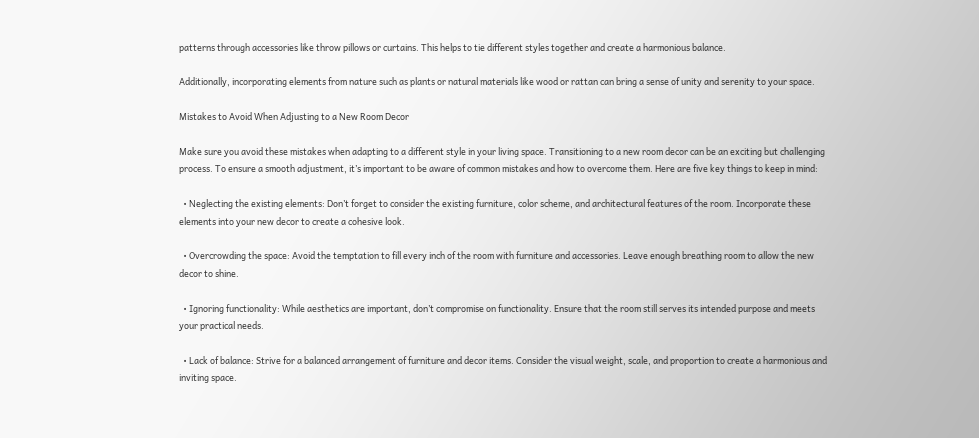patterns through accessories like throw pillows or curtains. This helps to tie different styles together and create a harmonious balance.

Additionally, incorporating elements from nature such as plants or natural materials like wood or rattan can bring a sense of unity and serenity to your space.

Mistakes to Avoid When Adjusting to a New Room Decor

Make sure you avoid these mistakes when adapting to a different style in your living space. Transitioning to a new room decor can be an exciting but challenging process. To ensure a smooth adjustment, it’s important to be aware of common mistakes and how to overcome them. Here are five key things to keep in mind:

  • Neglecting the existing elements: Don’t forget to consider the existing furniture, color scheme, and architectural features of the room. Incorporate these elements into your new decor to create a cohesive look.

  • Overcrowding the space: Avoid the temptation to fill every inch of the room with furniture and accessories. Leave enough breathing room to allow the new decor to shine.

  • Ignoring functionality: While aesthetics are important, don’t compromise on functionality. Ensure that the room still serves its intended purpose and meets your practical needs.

  • Lack of balance: Strive for a balanced arrangement of furniture and decor items. Consider the visual weight, scale, and proportion to create a harmonious and inviting space.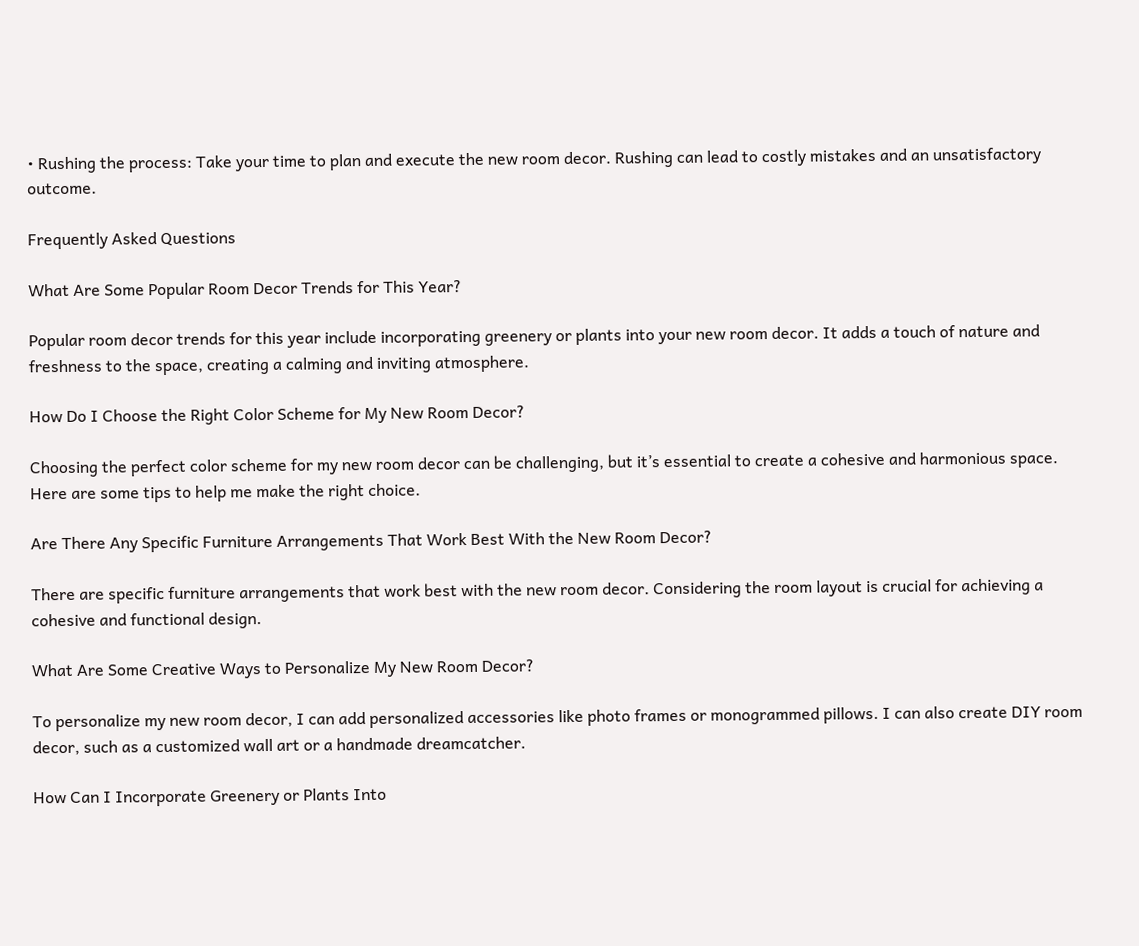• Rushing the process: Take your time to plan and execute the new room decor. Rushing can lead to costly mistakes and an unsatisfactory outcome.

Frequently Asked Questions

What Are Some Popular Room Decor Trends for This Year?

Popular room decor trends for this year include incorporating greenery or plants into your new room decor. It adds a touch of nature and freshness to the space, creating a calming and inviting atmosphere.

How Do I Choose the Right Color Scheme for My New Room Decor?

Choosing the perfect color scheme for my new room decor can be challenging, but it’s essential to create a cohesive and harmonious space. Here are some tips to help me make the right choice.

Are There Any Specific Furniture Arrangements That Work Best With the New Room Decor?

There are specific furniture arrangements that work best with the new room decor. Considering the room layout is crucial for achieving a cohesive and functional design.

What Are Some Creative Ways to Personalize My New Room Decor?

To personalize my new room decor, I can add personalized accessories like photo frames or monogrammed pillows. I can also create DIY room decor, such as a customized wall art or a handmade dreamcatcher.

How Can I Incorporate Greenery or Plants Into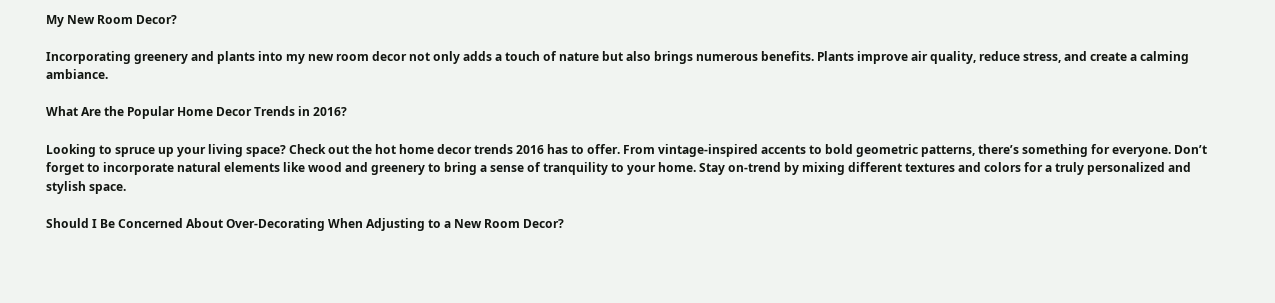My New Room Decor?

Incorporating greenery and plants into my new room decor not only adds a touch of nature but also brings numerous benefits. Plants improve air quality, reduce stress, and create a calming ambiance.

What Are the Popular Home Decor Trends in 2016?

Looking to spruce up your living space? Check out the hot home decor trends 2016 has to offer. From vintage-inspired accents to bold geometric patterns, there’s something for everyone. Don’t forget to incorporate natural elements like wood and greenery to bring a sense of tranquility to your home. Stay on-trend by mixing different textures and colors for a truly personalized and stylish space.

Should I Be Concerned About Over-Decorating When Adjusting to a New Room Decor?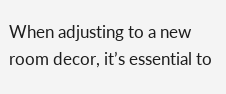When adjusting to a new room decor, it’s essential to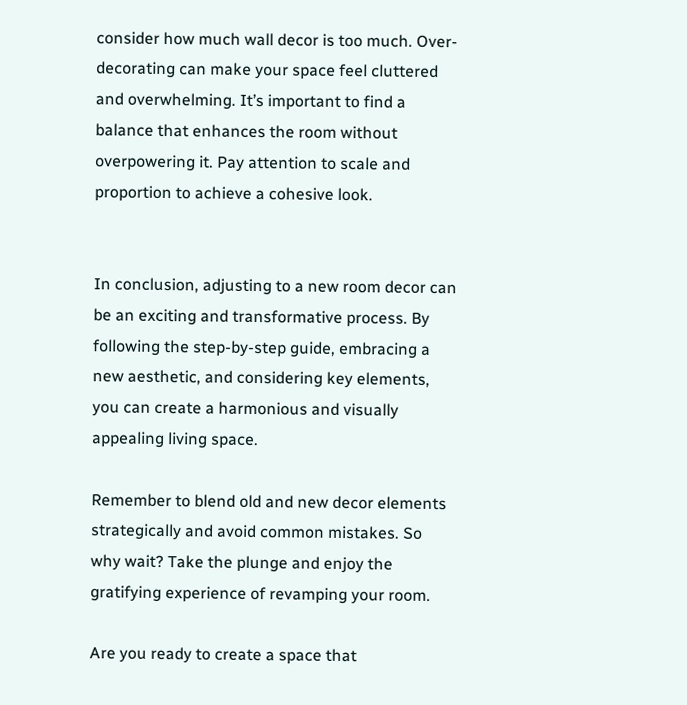consider how much wall decor is too much. Over-decorating can make your space feel cluttered and overwhelming. It’s important to find a balance that enhances the room without overpowering it. Pay attention to scale and proportion to achieve a cohesive look.


In conclusion, adjusting to a new room decor can be an exciting and transformative process. By following the step-by-step guide, embracing a new aesthetic, and considering key elements, you can create a harmonious and visually appealing living space.

Remember to blend old and new decor elements strategically and avoid common mistakes. So why wait? Take the plunge and enjoy the gratifying experience of revamping your room.

Are you ready to create a space that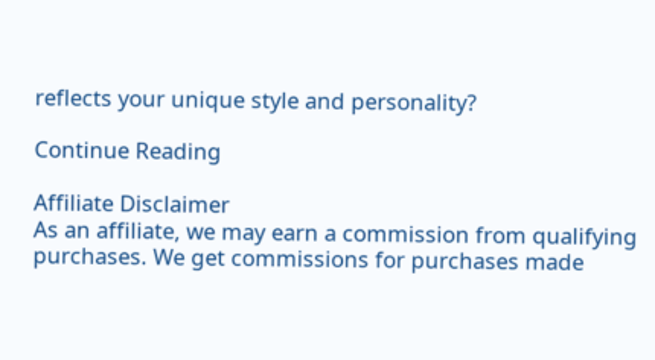reflects your unique style and personality?

Continue Reading

Affiliate Disclaimer
As an affiliate, we may earn a commission from qualifying purchases. We get commissions for purchases made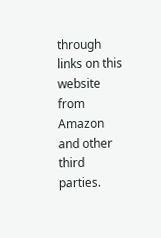through links on this website from Amazon and other third parties.